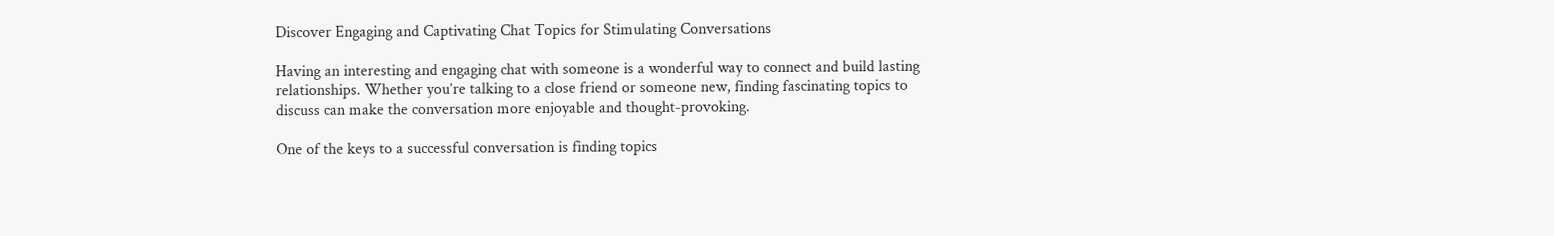Discover Engaging and Captivating Chat Topics for Stimulating Conversations

Having an interesting and engaging chat with someone is a wonderful way to connect and build lasting relationships. Whether you’re talking to a close friend or someone new, finding fascinating topics to discuss can make the conversation more enjoyable and thought-provoking.

One of the keys to a successful conversation is finding topics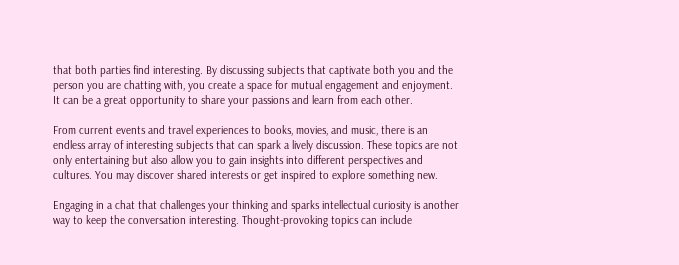that both parties find interesting. By discussing subjects that captivate both you and the person you are chatting with, you create a space for mutual engagement and enjoyment. It can be a great opportunity to share your passions and learn from each other.

From current events and travel experiences to books, movies, and music, there is an endless array of interesting subjects that can spark a lively discussion. These topics are not only entertaining but also allow you to gain insights into different perspectives and cultures. You may discover shared interests or get inspired to explore something new.

Engaging in a chat that challenges your thinking and sparks intellectual curiosity is another way to keep the conversation interesting. Thought-provoking topics can include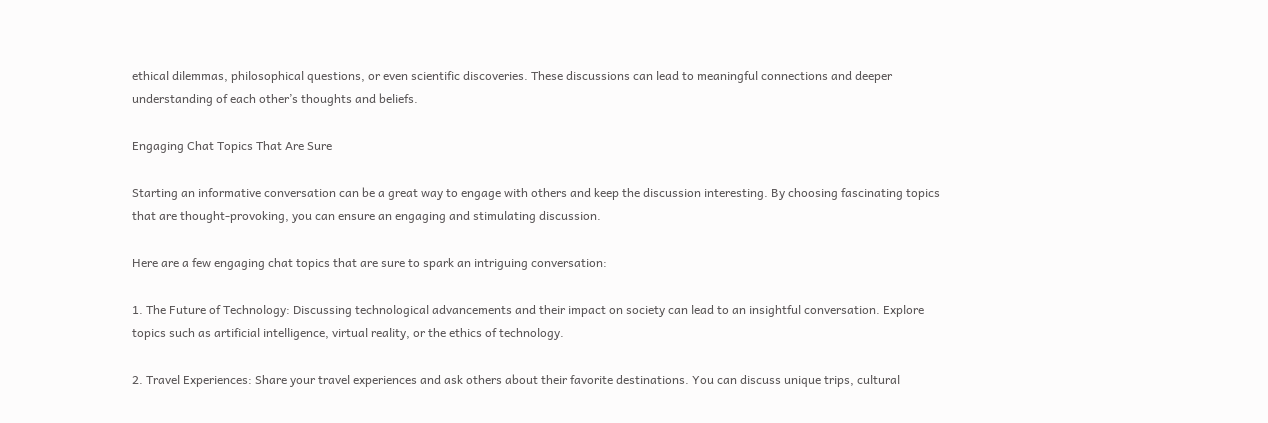ethical dilemmas, philosophical questions, or even scientific discoveries. These discussions can lead to meaningful connections and deeper understanding of each other’s thoughts and beliefs.

Engaging Chat Topics That Are Sure

Starting an informative conversation can be a great way to engage with others and keep the discussion interesting. By choosing fascinating topics that are thought-provoking, you can ensure an engaging and stimulating discussion.

Here are a few engaging chat topics that are sure to spark an intriguing conversation:

1. The Future of Technology: Discussing technological advancements and their impact on society can lead to an insightful conversation. Explore topics such as artificial intelligence, virtual reality, or the ethics of technology.

2. Travel Experiences: Share your travel experiences and ask others about their favorite destinations. You can discuss unique trips, cultural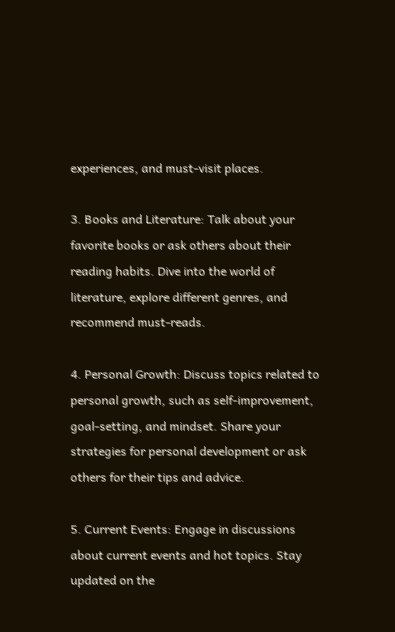experiences, and must-visit places.

3. Books and Literature: Talk about your favorite books or ask others about their reading habits. Dive into the world of literature, explore different genres, and recommend must-reads.

4. Personal Growth: Discuss topics related to personal growth, such as self-improvement, goal-setting, and mindset. Share your strategies for personal development or ask others for their tips and advice.

5. Current Events: Engage in discussions about current events and hot topics. Stay updated on the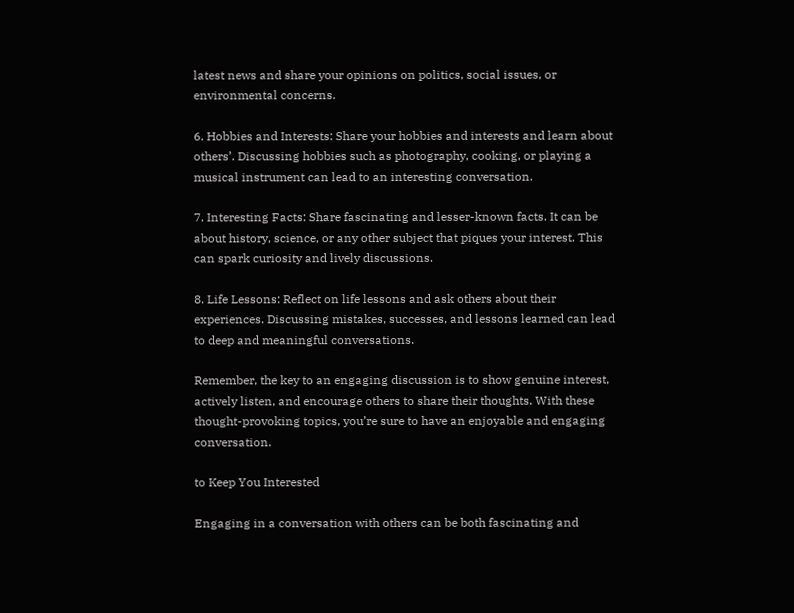latest news and share your opinions on politics, social issues, or environmental concerns.

6. Hobbies and Interests: Share your hobbies and interests and learn about others’. Discussing hobbies such as photography, cooking, or playing a musical instrument can lead to an interesting conversation.

7. Interesting Facts: Share fascinating and lesser-known facts. It can be about history, science, or any other subject that piques your interest. This can spark curiosity and lively discussions.

8. Life Lessons: Reflect on life lessons and ask others about their experiences. Discussing mistakes, successes, and lessons learned can lead to deep and meaningful conversations.

Remember, the key to an engaging discussion is to show genuine interest, actively listen, and encourage others to share their thoughts. With these thought-provoking topics, you’re sure to have an enjoyable and engaging conversation.

to Keep You Interested

Engaging in a conversation with others can be both fascinating and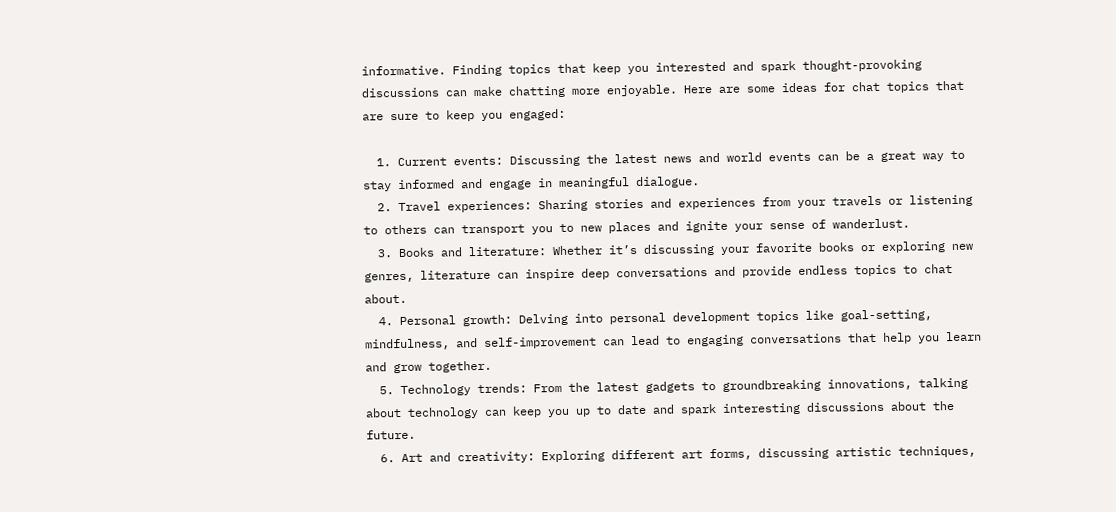informative. Finding topics that keep you interested and spark thought-provoking discussions can make chatting more enjoyable. Here are some ideas for chat topics that are sure to keep you engaged:

  1. Current events: Discussing the latest news and world events can be a great way to stay informed and engage in meaningful dialogue.
  2. Travel experiences: Sharing stories and experiences from your travels or listening to others can transport you to new places and ignite your sense of wanderlust.
  3. Books and literature: Whether it’s discussing your favorite books or exploring new genres, literature can inspire deep conversations and provide endless topics to chat about.
  4. Personal growth: Delving into personal development topics like goal-setting, mindfulness, and self-improvement can lead to engaging conversations that help you learn and grow together.
  5. Technology trends: From the latest gadgets to groundbreaking innovations, talking about technology can keep you up to date and spark interesting discussions about the future.
  6. Art and creativity: Exploring different art forms, discussing artistic techniques,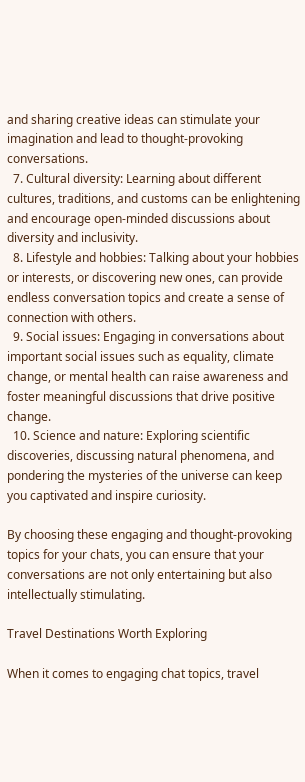and sharing creative ideas can stimulate your imagination and lead to thought-provoking conversations.
  7. Cultural diversity: Learning about different cultures, traditions, and customs can be enlightening and encourage open-minded discussions about diversity and inclusivity.
  8. Lifestyle and hobbies: Talking about your hobbies or interests, or discovering new ones, can provide endless conversation topics and create a sense of connection with others.
  9. Social issues: Engaging in conversations about important social issues such as equality, climate change, or mental health can raise awareness and foster meaningful discussions that drive positive change.
  10. Science and nature: Exploring scientific discoveries, discussing natural phenomena, and pondering the mysteries of the universe can keep you captivated and inspire curiosity.

By choosing these engaging and thought-provoking topics for your chats, you can ensure that your conversations are not only entertaining but also intellectually stimulating.

Travel Destinations Worth Exploring

When it comes to engaging chat topics, travel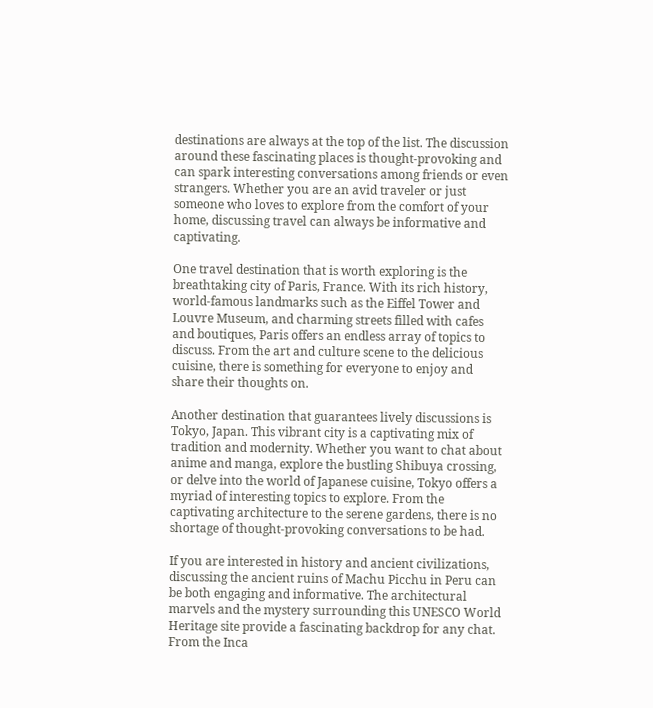destinations are always at the top of the list. The discussion around these fascinating places is thought-provoking and can spark interesting conversations among friends or even strangers. Whether you are an avid traveler or just someone who loves to explore from the comfort of your home, discussing travel can always be informative and captivating.

One travel destination that is worth exploring is the breathtaking city of Paris, France. With its rich history, world-famous landmarks such as the Eiffel Tower and Louvre Museum, and charming streets filled with cafes and boutiques, Paris offers an endless array of topics to discuss. From the art and culture scene to the delicious cuisine, there is something for everyone to enjoy and share their thoughts on.

Another destination that guarantees lively discussions is Tokyo, Japan. This vibrant city is a captivating mix of tradition and modernity. Whether you want to chat about anime and manga, explore the bustling Shibuya crossing, or delve into the world of Japanese cuisine, Tokyo offers a myriad of interesting topics to explore. From the captivating architecture to the serene gardens, there is no shortage of thought-provoking conversations to be had.

If you are interested in history and ancient civilizations, discussing the ancient ruins of Machu Picchu in Peru can be both engaging and informative. The architectural marvels and the mystery surrounding this UNESCO World Heritage site provide a fascinating backdrop for any chat. From the Inca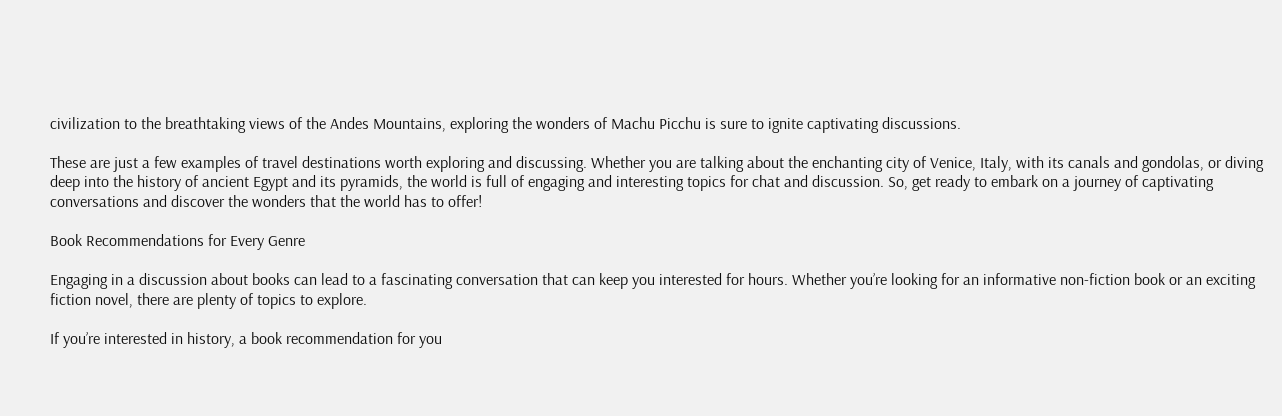civilization to the breathtaking views of the Andes Mountains, exploring the wonders of Machu Picchu is sure to ignite captivating discussions.

These are just a few examples of travel destinations worth exploring and discussing. Whether you are talking about the enchanting city of Venice, Italy, with its canals and gondolas, or diving deep into the history of ancient Egypt and its pyramids, the world is full of engaging and interesting topics for chat and discussion. So, get ready to embark on a journey of captivating conversations and discover the wonders that the world has to offer!

Book Recommendations for Every Genre

Engaging in a discussion about books can lead to a fascinating conversation that can keep you interested for hours. Whether you’re looking for an informative non-fiction book or an exciting fiction novel, there are plenty of topics to explore.

If you’re interested in history, a book recommendation for you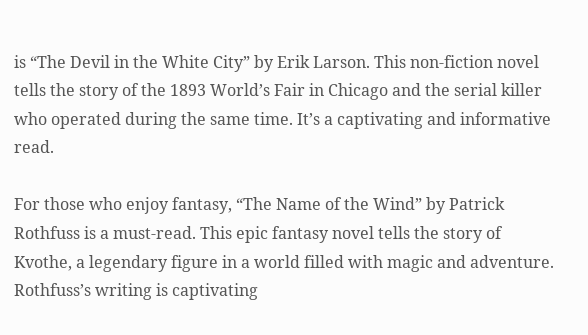is “The Devil in the White City” by Erik Larson. This non-fiction novel tells the story of the 1893 World’s Fair in Chicago and the serial killer who operated during the same time. It’s a captivating and informative read.

For those who enjoy fantasy, “The Name of the Wind” by Patrick Rothfuss is a must-read. This epic fantasy novel tells the story of Kvothe, a legendary figure in a world filled with magic and adventure. Rothfuss’s writing is captivating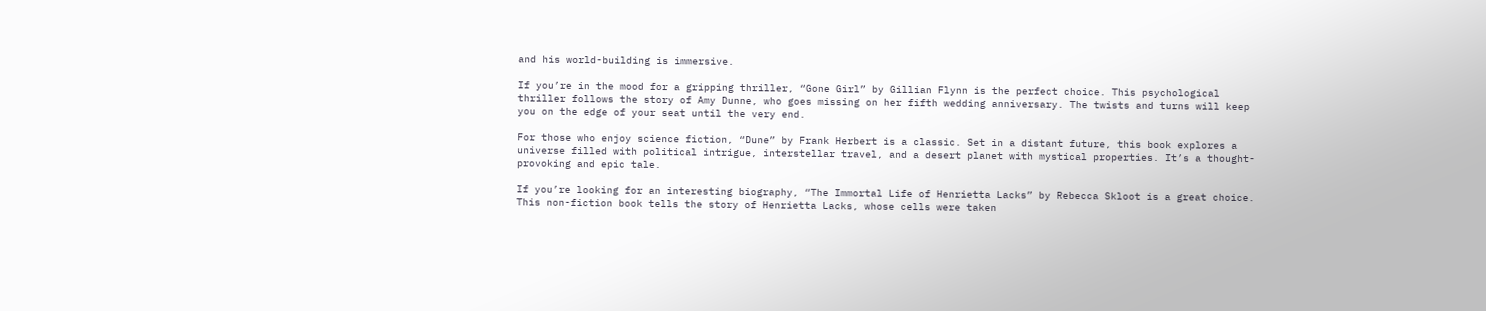and his world-building is immersive.

If you’re in the mood for a gripping thriller, “Gone Girl” by Gillian Flynn is the perfect choice. This psychological thriller follows the story of Amy Dunne, who goes missing on her fifth wedding anniversary. The twists and turns will keep you on the edge of your seat until the very end.

For those who enjoy science fiction, “Dune” by Frank Herbert is a classic. Set in a distant future, this book explores a universe filled with political intrigue, interstellar travel, and a desert planet with mystical properties. It’s a thought-provoking and epic tale.

If you’re looking for an interesting biography, “The Immortal Life of Henrietta Lacks” by Rebecca Skloot is a great choice. This non-fiction book tells the story of Henrietta Lacks, whose cells were taken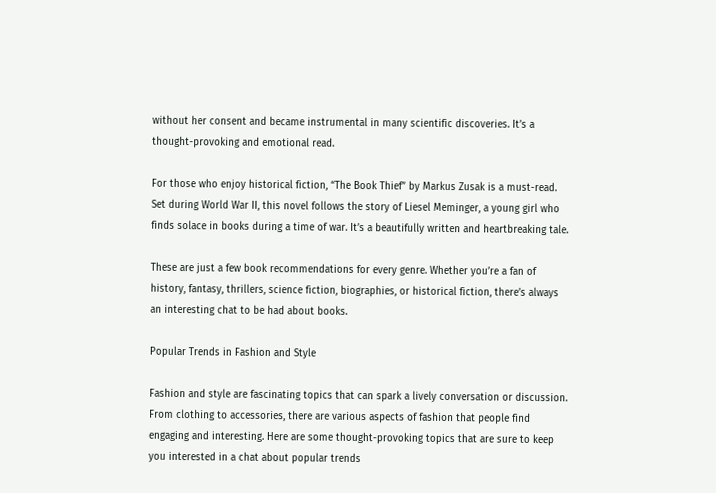without her consent and became instrumental in many scientific discoveries. It’s a thought-provoking and emotional read.

For those who enjoy historical fiction, “The Book Thief” by Markus Zusak is a must-read. Set during World War II, this novel follows the story of Liesel Meminger, a young girl who finds solace in books during a time of war. It’s a beautifully written and heartbreaking tale.

These are just a few book recommendations for every genre. Whether you’re a fan of history, fantasy, thrillers, science fiction, biographies, or historical fiction, there’s always an interesting chat to be had about books.

Popular Trends in Fashion and Style

Fashion and style are fascinating topics that can spark a lively conversation or discussion. From clothing to accessories, there are various aspects of fashion that people find engaging and interesting. Here are some thought-provoking topics that are sure to keep you interested in a chat about popular trends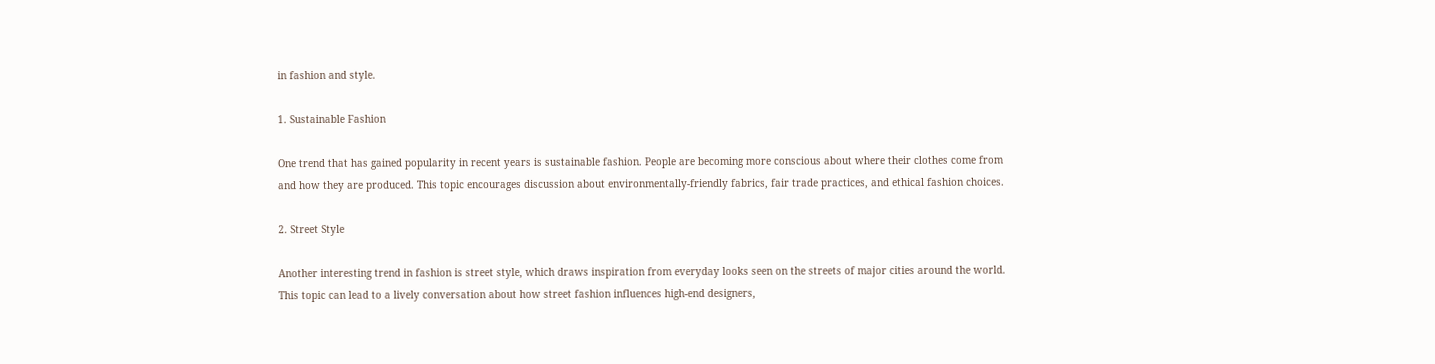in fashion and style.

1. Sustainable Fashion

One trend that has gained popularity in recent years is sustainable fashion. People are becoming more conscious about where their clothes come from and how they are produced. This topic encourages discussion about environmentally-friendly fabrics, fair trade practices, and ethical fashion choices.

2. Street Style

Another interesting trend in fashion is street style, which draws inspiration from everyday looks seen on the streets of major cities around the world. This topic can lead to a lively conversation about how street fashion influences high-end designers,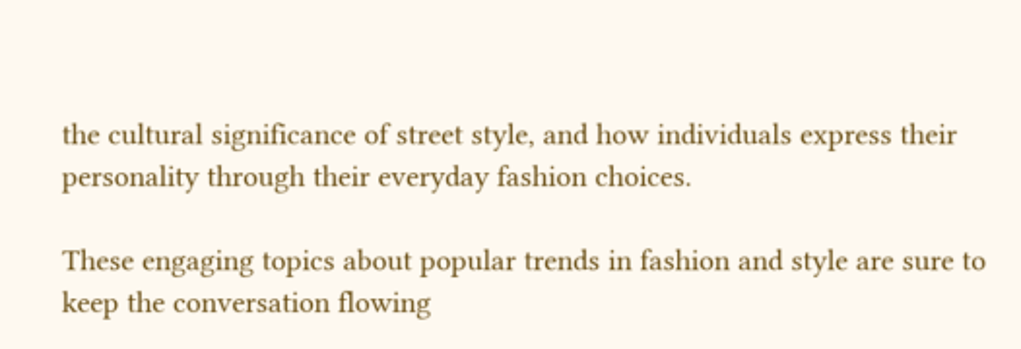the cultural significance of street style, and how individuals express their personality through their everyday fashion choices.

These engaging topics about popular trends in fashion and style are sure to keep the conversation flowing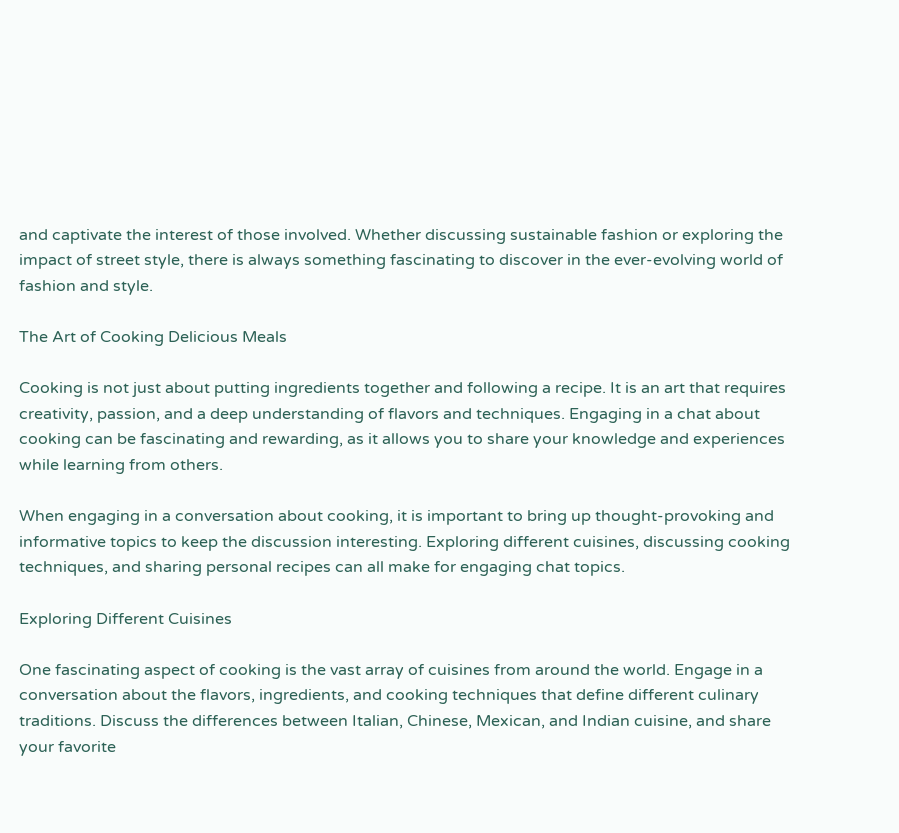and captivate the interest of those involved. Whether discussing sustainable fashion or exploring the impact of street style, there is always something fascinating to discover in the ever-evolving world of fashion and style.

The Art of Cooking Delicious Meals

Cooking is not just about putting ingredients together and following a recipe. It is an art that requires creativity, passion, and a deep understanding of flavors and techniques. Engaging in a chat about cooking can be fascinating and rewarding, as it allows you to share your knowledge and experiences while learning from others.

When engaging in a conversation about cooking, it is important to bring up thought-provoking and informative topics to keep the discussion interesting. Exploring different cuisines, discussing cooking techniques, and sharing personal recipes can all make for engaging chat topics.

Exploring Different Cuisines

One fascinating aspect of cooking is the vast array of cuisines from around the world. Engage in a conversation about the flavors, ingredients, and cooking techniques that define different culinary traditions. Discuss the differences between Italian, Chinese, Mexican, and Indian cuisine, and share your favorite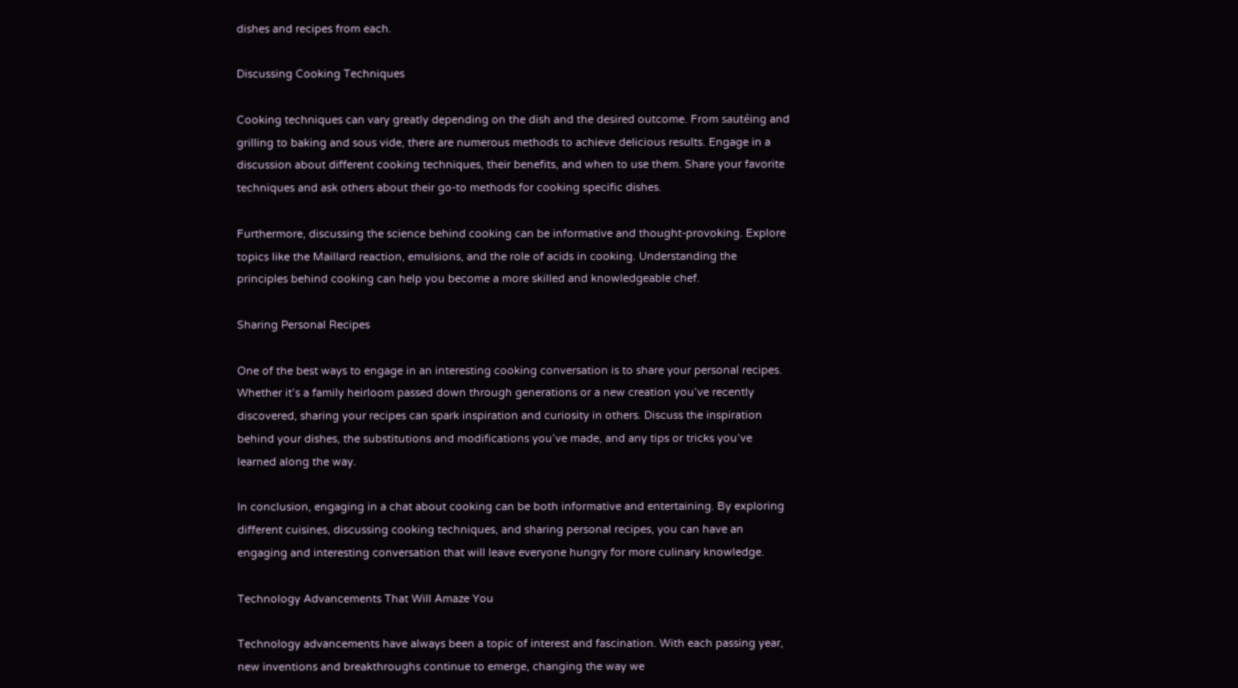dishes and recipes from each.

Discussing Cooking Techniques

Cooking techniques can vary greatly depending on the dish and the desired outcome. From sautéing and grilling to baking and sous vide, there are numerous methods to achieve delicious results. Engage in a discussion about different cooking techniques, their benefits, and when to use them. Share your favorite techniques and ask others about their go-to methods for cooking specific dishes.

Furthermore, discussing the science behind cooking can be informative and thought-provoking. Explore topics like the Maillard reaction, emulsions, and the role of acids in cooking. Understanding the principles behind cooking can help you become a more skilled and knowledgeable chef.

Sharing Personal Recipes

One of the best ways to engage in an interesting cooking conversation is to share your personal recipes. Whether it’s a family heirloom passed down through generations or a new creation you’ve recently discovered, sharing your recipes can spark inspiration and curiosity in others. Discuss the inspiration behind your dishes, the substitutions and modifications you’ve made, and any tips or tricks you’ve learned along the way.

In conclusion, engaging in a chat about cooking can be both informative and entertaining. By exploring different cuisines, discussing cooking techniques, and sharing personal recipes, you can have an engaging and interesting conversation that will leave everyone hungry for more culinary knowledge.

Technology Advancements That Will Amaze You

Technology advancements have always been a topic of interest and fascination. With each passing year, new inventions and breakthroughs continue to emerge, changing the way we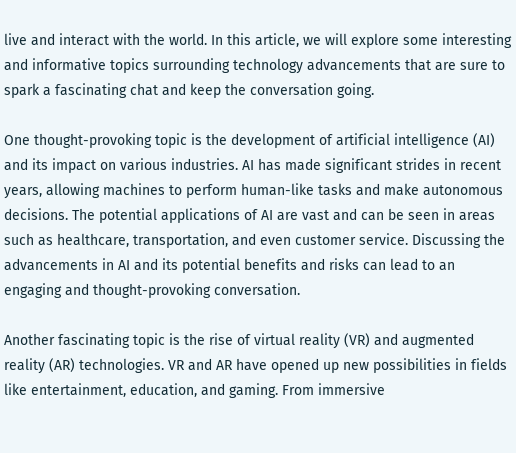live and interact with the world. In this article, we will explore some interesting and informative topics surrounding technology advancements that are sure to spark a fascinating chat and keep the conversation going.

One thought-provoking topic is the development of artificial intelligence (AI) and its impact on various industries. AI has made significant strides in recent years, allowing machines to perform human-like tasks and make autonomous decisions. The potential applications of AI are vast and can be seen in areas such as healthcare, transportation, and even customer service. Discussing the advancements in AI and its potential benefits and risks can lead to an engaging and thought-provoking conversation.

Another fascinating topic is the rise of virtual reality (VR) and augmented reality (AR) technologies. VR and AR have opened up new possibilities in fields like entertainment, education, and gaming. From immersive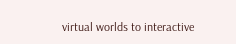virtual worlds to interactive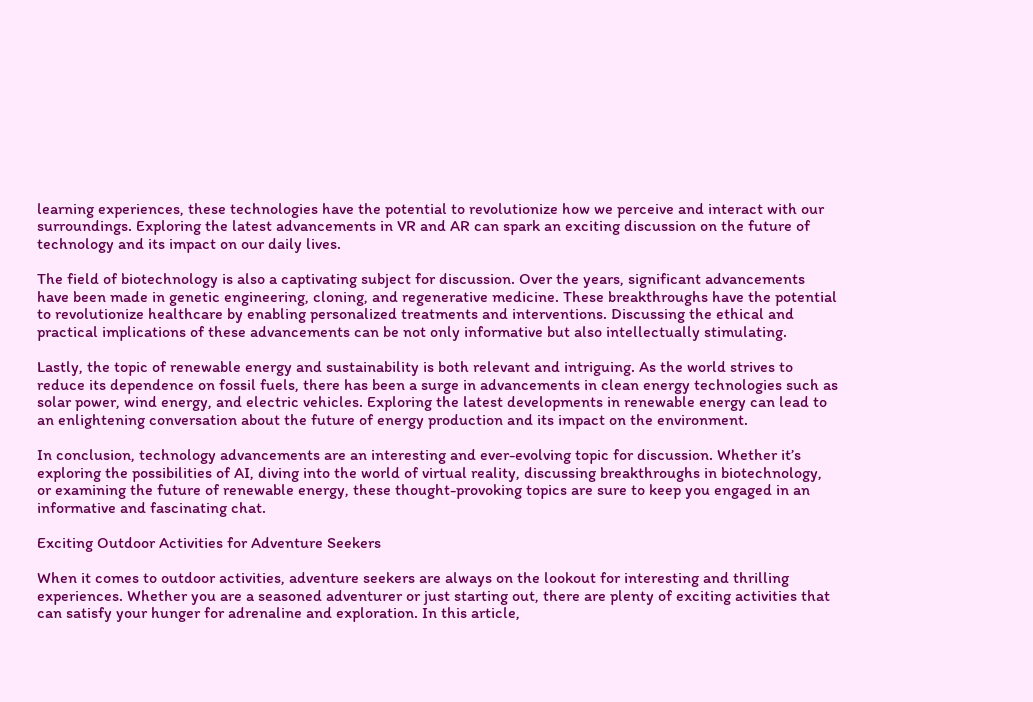learning experiences, these technologies have the potential to revolutionize how we perceive and interact with our surroundings. Exploring the latest advancements in VR and AR can spark an exciting discussion on the future of technology and its impact on our daily lives.

The field of biotechnology is also a captivating subject for discussion. Over the years, significant advancements have been made in genetic engineering, cloning, and regenerative medicine. These breakthroughs have the potential to revolutionize healthcare by enabling personalized treatments and interventions. Discussing the ethical and practical implications of these advancements can be not only informative but also intellectually stimulating.

Lastly, the topic of renewable energy and sustainability is both relevant and intriguing. As the world strives to reduce its dependence on fossil fuels, there has been a surge in advancements in clean energy technologies such as solar power, wind energy, and electric vehicles. Exploring the latest developments in renewable energy can lead to an enlightening conversation about the future of energy production and its impact on the environment.

In conclusion, technology advancements are an interesting and ever-evolving topic for discussion. Whether it’s exploring the possibilities of AI, diving into the world of virtual reality, discussing breakthroughs in biotechnology, or examining the future of renewable energy, these thought-provoking topics are sure to keep you engaged in an informative and fascinating chat.

Exciting Outdoor Activities for Adventure Seekers

When it comes to outdoor activities, adventure seekers are always on the lookout for interesting and thrilling experiences. Whether you are a seasoned adventurer or just starting out, there are plenty of exciting activities that can satisfy your hunger for adrenaline and exploration. In this article,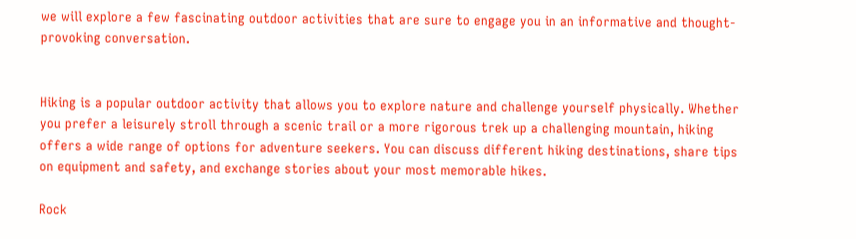we will explore a few fascinating outdoor activities that are sure to engage you in an informative and thought-provoking conversation.


Hiking is a popular outdoor activity that allows you to explore nature and challenge yourself physically. Whether you prefer a leisurely stroll through a scenic trail or a more rigorous trek up a challenging mountain, hiking offers a wide range of options for adventure seekers. You can discuss different hiking destinations, share tips on equipment and safety, and exchange stories about your most memorable hikes.

Rock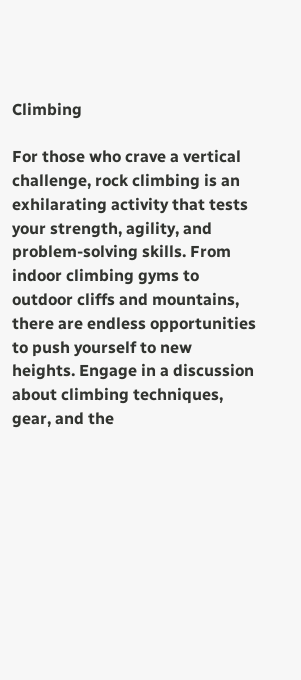Climbing

For those who crave a vertical challenge, rock climbing is an exhilarating activity that tests your strength, agility, and problem-solving skills. From indoor climbing gyms to outdoor cliffs and mountains, there are endless opportunities to push yourself to new heights. Engage in a discussion about climbing techniques, gear, and the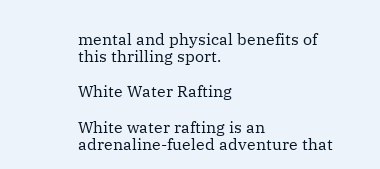mental and physical benefits of this thrilling sport.

White Water Rafting

White water rafting is an adrenaline-fueled adventure that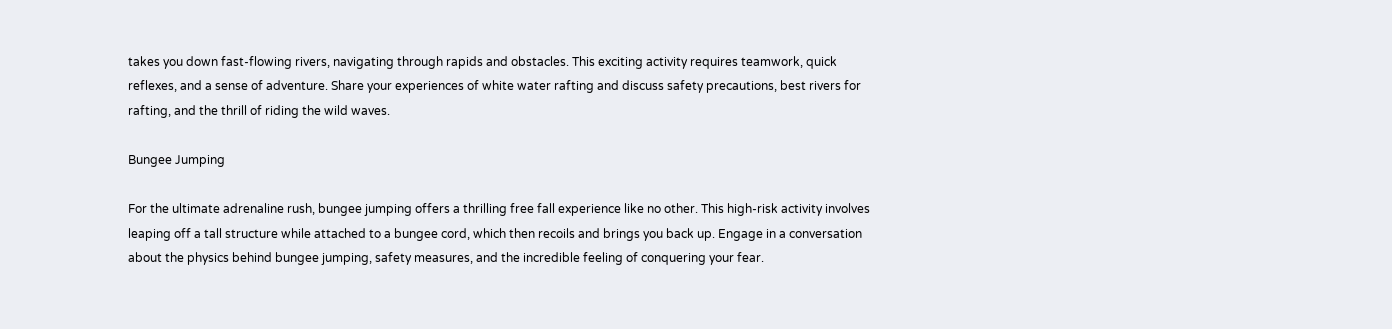takes you down fast-flowing rivers, navigating through rapids and obstacles. This exciting activity requires teamwork, quick reflexes, and a sense of adventure. Share your experiences of white water rafting and discuss safety precautions, best rivers for rafting, and the thrill of riding the wild waves.

Bungee Jumping

For the ultimate adrenaline rush, bungee jumping offers a thrilling free fall experience like no other. This high-risk activity involves leaping off a tall structure while attached to a bungee cord, which then recoils and brings you back up. Engage in a conversation about the physics behind bungee jumping, safety measures, and the incredible feeling of conquering your fear.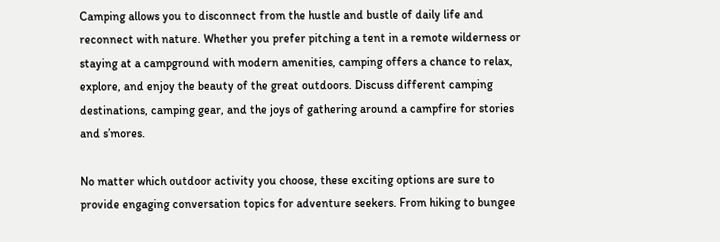Camping allows you to disconnect from the hustle and bustle of daily life and reconnect with nature. Whether you prefer pitching a tent in a remote wilderness or staying at a campground with modern amenities, camping offers a chance to relax, explore, and enjoy the beauty of the great outdoors. Discuss different camping destinations, camping gear, and the joys of gathering around a campfire for stories and s’mores.

No matter which outdoor activity you choose, these exciting options are sure to provide engaging conversation topics for adventure seekers. From hiking to bungee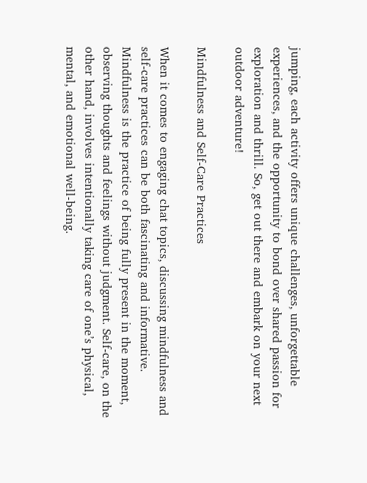jumping, each activity offers unique challenges, unforgettable experiences, and the opportunity to bond over shared passion for exploration and thrill. So, get out there and embark on your next outdoor adventure!

Mindfulness and Self-Care Practices

When it comes to engaging chat topics, discussing mindfulness and self-care practices can be both fascinating and informative. Mindfulness is the practice of being fully present in the moment, observing thoughts and feelings without judgment. Self-care, on the other hand, involves intentionally taking care of one’s physical, mental, and emotional well-being.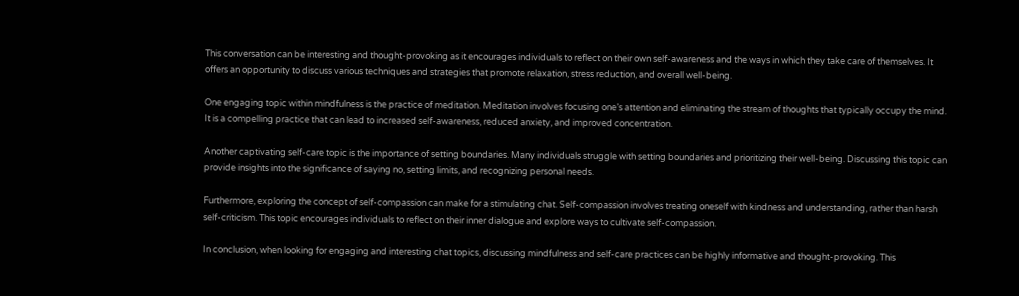This conversation can be interesting and thought-provoking as it encourages individuals to reflect on their own self-awareness and the ways in which they take care of themselves. It offers an opportunity to discuss various techniques and strategies that promote relaxation, stress reduction, and overall well-being.

One engaging topic within mindfulness is the practice of meditation. Meditation involves focusing one’s attention and eliminating the stream of thoughts that typically occupy the mind. It is a compelling practice that can lead to increased self-awareness, reduced anxiety, and improved concentration.

Another captivating self-care topic is the importance of setting boundaries. Many individuals struggle with setting boundaries and prioritizing their well-being. Discussing this topic can provide insights into the significance of saying no, setting limits, and recognizing personal needs.

Furthermore, exploring the concept of self-compassion can make for a stimulating chat. Self-compassion involves treating oneself with kindness and understanding, rather than harsh self-criticism. This topic encourages individuals to reflect on their inner dialogue and explore ways to cultivate self-compassion.

In conclusion, when looking for engaging and interesting chat topics, discussing mindfulness and self-care practices can be highly informative and thought-provoking. This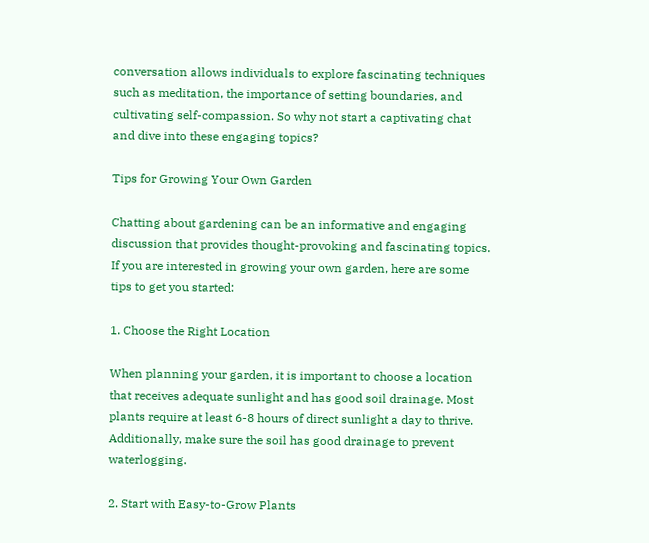conversation allows individuals to explore fascinating techniques such as meditation, the importance of setting boundaries, and cultivating self-compassion. So why not start a captivating chat and dive into these engaging topics?

Tips for Growing Your Own Garden

Chatting about gardening can be an informative and engaging discussion that provides thought-provoking and fascinating topics. If you are interested in growing your own garden, here are some tips to get you started:

1. Choose the Right Location

When planning your garden, it is important to choose a location that receives adequate sunlight and has good soil drainage. Most plants require at least 6-8 hours of direct sunlight a day to thrive. Additionally, make sure the soil has good drainage to prevent waterlogging.

2. Start with Easy-to-Grow Plants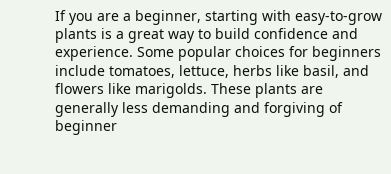If you are a beginner, starting with easy-to-grow plants is a great way to build confidence and experience. Some popular choices for beginners include tomatoes, lettuce, herbs like basil, and flowers like marigolds. These plants are generally less demanding and forgiving of beginner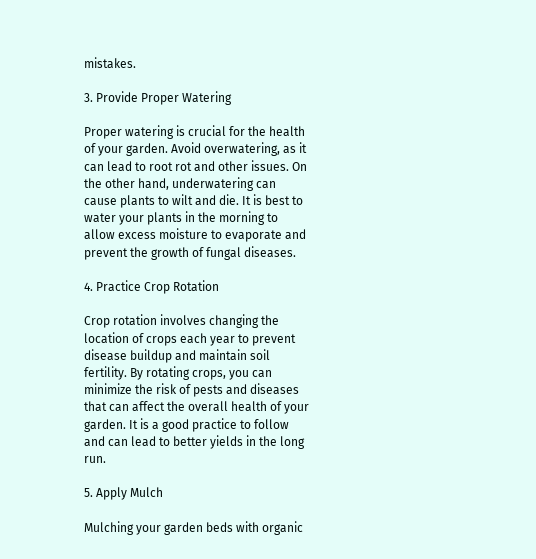mistakes.

3. Provide Proper Watering

Proper watering is crucial for the health of your garden. Avoid overwatering, as it can lead to root rot and other issues. On the other hand, underwatering can cause plants to wilt and die. It is best to water your plants in the morning to allow excess moisture to evaporate and prevent the growth of fungal diseases.

4. Practice Crop Rotation

Crop rotation involves changing the location of crops each year to prevent disease buildup and maintain soil fertility. By rotating crops, you can minimize the risk of pests and diseases that can affect the overall health of your garden. It is a good practice to follow and can lead to better yields in the long run.

5. Apply Mulch

Mulching your garden beds with organic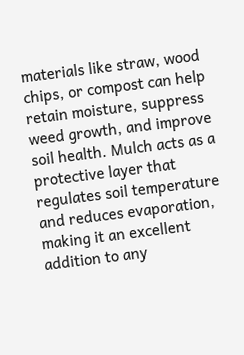materials like straw, wood chips, or compost can help retain moisture, suppress weed growth, and improve soil health. Mulch acts as a protective layer that regulates soil temperature and reduces evaporation, making it an excellent addition to any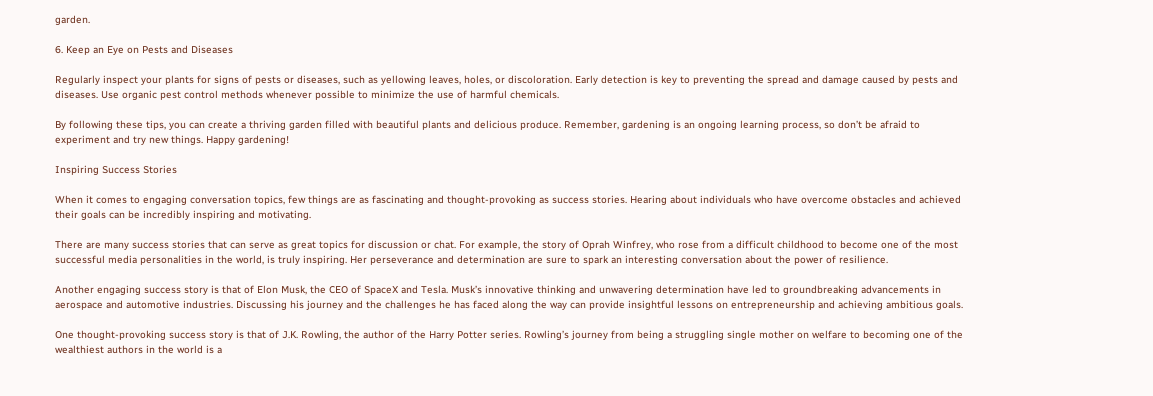garden.

6. Keep an Eye on Pests and Diseases

Regularly inspect your plants for signs of pests or diseases, such as yellowing leaves, holes, or discoloration. Early detection is key to preventing the spread and damage caused by pests and diseases. Use organic pest control methods whenever possible to minimize the use of harmful chemicals.

By following these tips, you can create a thriving garden filled with beautiful plants and delicious produce. Remember, gardening is an ongoing learning process, so don’t be afraid to experiment and try new things. Happy gardening!

Inspiring Success Stories

When it comes to engaging conversation topics, few things are as fascinating and thought-provoking as success stories. Hearing about individuals who have overcome obstacles and achieved their goals can be incredibly inspiring and motivating.

There are many success stories that can serve as great topics for discussion or chat. For example, the story of Oprah Winfrey, who rose from a difficult childhood to become one of the most successful media personalities in the world, is truly inspiring. Her perseverance and determination are sure to spark an interesting conversation about the power of resilience.

Another engaging success story is that of Elon Musk, the CEO of SpaceX and Tesla. Musk’s innovative thinking and unwavering determination have led to groundbreaking advancements in aerospace and automotive industries. Discussing his journey and the challenges he has faced along the way can provide insightful lessons on entrepreneurship and achieving ambitious goals.

One thought-provoking success story is that of J.K. Rowling, the author of the Harry Potter series. Rowling’s journey from being a struggling single mother on welfare to becoming one of the wealthiest authors in the world is a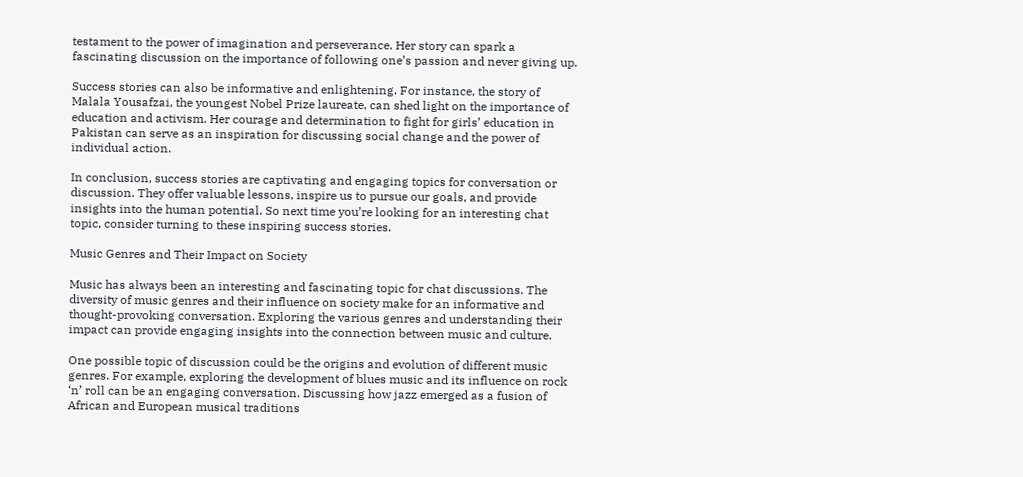testament to the power of imagination and perseverance. Her story can spark a fascinating discussion on the importance of following one’s passion and never giving up.

Success stories can also be informative and enlightening. For instance, the story of Malala Yousafzai, the youngest Nobel Prize laureate, can shed light on the importance of education and activism. Her courage and determination to fight for girls’ education in Pakistan can serve as an inspiration for discussing social change and the power of individual action.

In conclusion, success stories are captivating and engaging topics for conversation or discussion. They offer valuable lessons, inspire us to pursue our goals, and provide insights into the human potential. So next time you’re looking for an interesting chat topic, consider turning to these inspiring success stories.

Music Genres and Their Impact on Society

Music has always been an interesting and fascinating topic for chat discussions. The diversity of music genres and their influence on society make for an informative and thought-provoking conversation. Exploring the various genres and understanding their impact can provide engaging insights into the connection between music and culture.

One possible topic of discussion could be the origins and evolution of different music genres. For example, exploring the development of blues music and its influence on rock ‘n’ roll can be an engaging conversation. Discussing how jazz emerged as a fusion of African and European musical traditions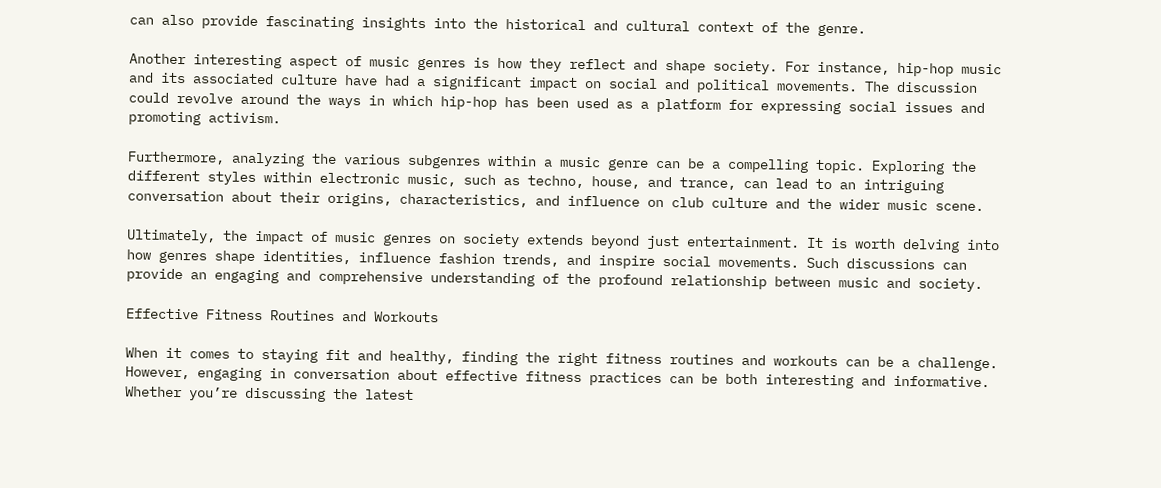can also provide fascinating insights into the historical and cultural context of the genre.

Another interesting aspect of music genres is how they reflect and shape society. For instance, hip-hop music and its associated culture have had a significant impact on social and political movements. The discussion could revolve around the ways in which hip-hop has been used as a platform for expressing social issues and promoting activism.

Furthermore, analyzing the various subgenres within a music genre can be a compelling topic. Exploring the different styles within electronic music, such as techno, house, and trance, can lead to an intriguing conversation about their origins, characteristics, and influence on club culture and the wider music scene.

Ultimately, the impact of music genres on society extends beyond just entertainment. It is worth delving into how genres shape identities, influence fashion trends, and inspire social movements. Such discussions can provide an engaging and comprehensive understanding of the profound relationship between music and society.

Effective Fitness Routines and Workouts

When it comes to staying fit and healthy, finding the right fitness routines and workouts can be a challenge. However, engaging in conversation about effective fitness practices can be both interesting and informative. Whether you’re discussing the latest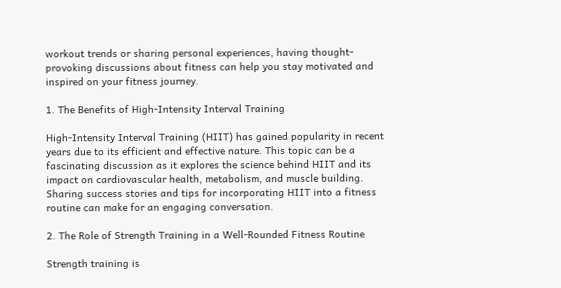workout trends or sharing personal experiences, having thought-provoking discussions about fitness can help you stay motivated and inspired on your fitness journey.

1. The Benefits of High-Intensity Interval Training

High-Intensity Interval Training (HIIT) has gained popularity in recent years due to its efficient and effective nature. This topic can be a fascinating discussion as it explores the science behind HIIT and its impact on cardiovascular health, metabolism, and muscle building. Sharing success stories and tips for incorporating HIIT into a fitness routine can make for an engaging conversation.

2. The Role of Strength Training in a Well-Rounded Fitness Routine

Strength training is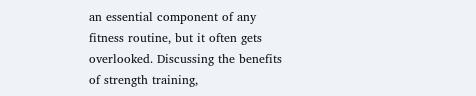an essential component of any fitness routine, but it often gets overlooked. Discussing the benefits of strength training,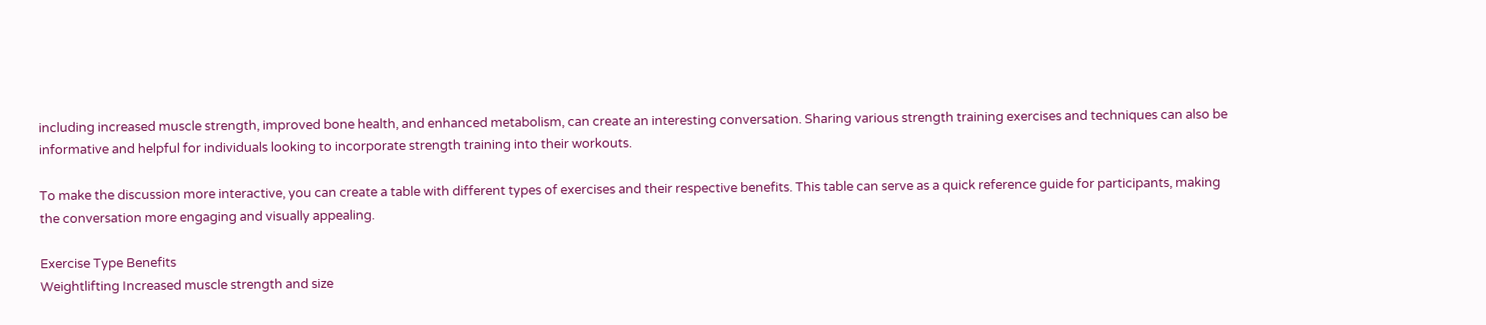including increased muscle strength, improved bone health, and enhanced metabolism, can create an interesting conversation. Sharing various strength training exercises and techniques can also be informative and helpful for individuals looking to incorporate strength training into their workouts.

To make the discussion more interactive, you can create a table with different types of exercises and their respective benefits. This table can serve as a quick reference guide for participants, making the conversation more engaging and visually appealing.

Exercise Type Benefits
Weightlifting Increased muscle strength and size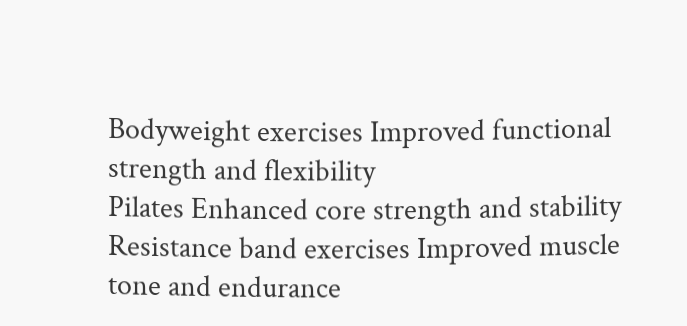Bodyweight exercises Improved functional strength and flexibility
Pilates Enhanced core strength and stability
Resistance band exercises Improved muscle tone and endurance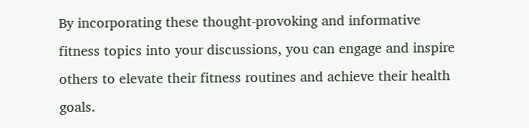By incorporating these thought-provoking and informative fitness topics into your discussions, you can engage and inspire others to elevate their fitness routines and achieve their health goals.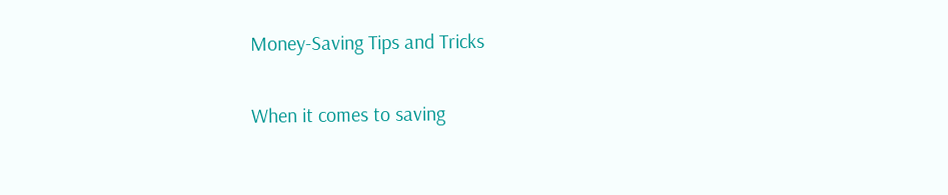Money-Saving Tips and Tricks

When it comes to saving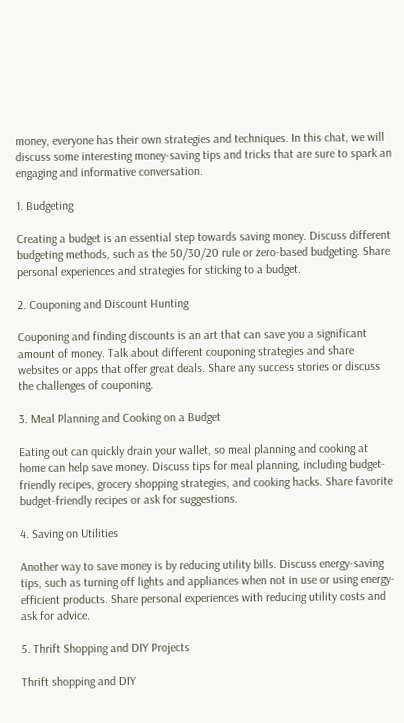money, everyone has their own strategies and techniques. In this chat, we will discuss some interesting money-saving tips and tricks that are sure to spark an engaging and informative conversation.

1. Budgeting

Creating a budget is an essential step towards saving money. Discuss different budgeting methods, such as the 50/30/20 rule or zero-based budgeting. Share personal experiences and strategies for sticking to a budget.

2. Couponing and Discount Hunting

Couponing and finding discounts is an art that can save you a significant amount of money. Talk about different couponing strategies and share websites or apps that offer great deals. Share any success stories or discuss the challenges of couponing.

3. Meal Planning and Cooking on a Budget

Eating out can quickly drain your wallet, so meal planning and cooking at home can help save money. Discuss tips for meal planning, including budget-friendly recipes, grocery shopping strategies, and cooking hacks. Share favorite budget-friendly recipes or ask for suggestions.

4. Saving on Utilities

Another way to save money is by reducing utility bills. Discuss energy-saving tips, such as turning off lights and appliances when not in use or using energy-efficient products. Share personal experiences with reducing utility costs and ask for advice.

5. Thrift Shopping and DIY Projects

Thrift shopping and DIY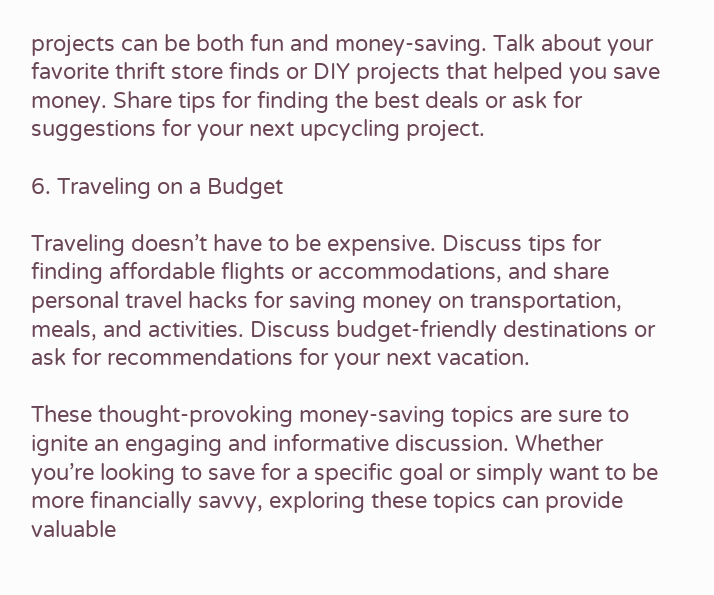projects can be both fun and money-saving. Talk about your favorite thrift store finds or DIY projects that helped you save money. Share tips for finding the best deals or ask for suggestions for your next upcycling project.

6. Traveling on a Budget

Traveling doesn’t have to be expensive. Discuss tips for finding affordable flights or accommodations, and share personal travel hacks for saving money on transportation, meals, and activities. Discuss budget-friendly destinations or ask for recommendations for your next vacation.

These thought-provoking money-saving topics are sure to ignite an engaging and informative discussion. Whether you’re looking to save for a specific goal or simply want to be more financially savvy, exploring these topics can provide valuable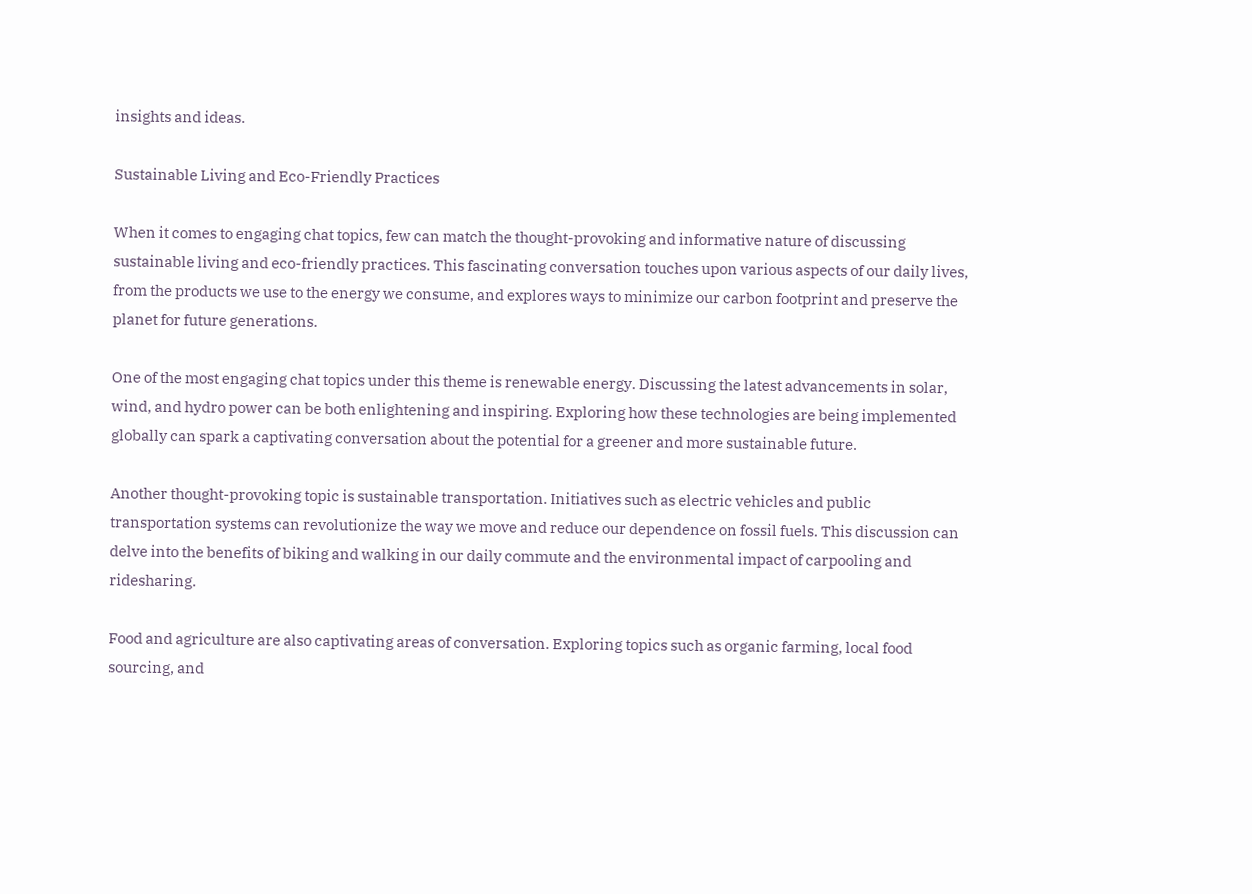insights and ideas.

Sustainable Living and Eco-Friendly Practices

When it comes to engaging chat topics, few can match the thought-provoking and informative nature of discussing sustainable living and eco-friendly practices. This fascinating conversation touches upon various aspects of our daily lives, from the products we use to the energy we consume, and explores ways to minimize our carbon footprint and preserve the planet for future generations.

One of the most engaging chat topics under this theme is renewable energy. Discussing the latest advancements in solar, wind, and hydro power can be both enlightening and inspiring. Exploring how these technologies are being implemented globally can spark a captivating conversation about the potential for a greener and more sustainable future.

Another thought-provoking topic is sustainable transportation. Initiatives such as electric vehicles and public transportation systems can revolutionize the way we move and reduce our dependence on fossil fuels. This discussion can delve into the benefits of biking and walking in our daily commute and the environmental impact of carpooling and ridesharing.

Food and agriculture are also captivating areas of conversation. Exploring topics such as organic farming, local food sourcing, and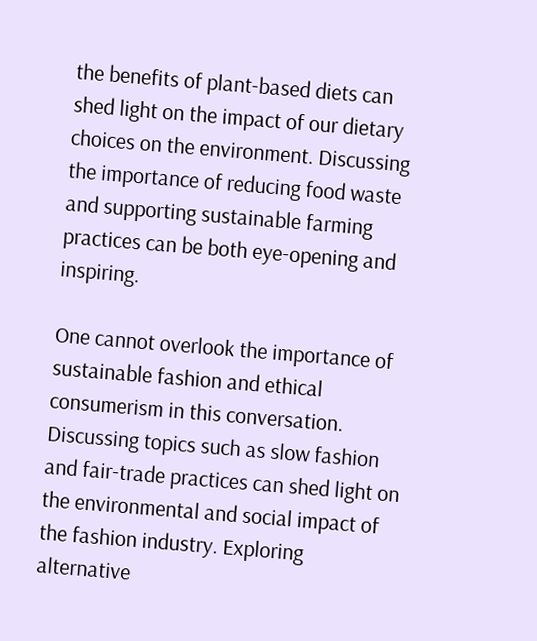the benefits of plant-based diets can shed light on the impact of our dietary choices on the environment. Discussing the importance of reducing food waste and supporting sustainable farming practices can be both eye-opening and inspiring.

One cannot overlook the importance of sustainable fashion and ethical consumerism in this conversation. Discussing topics such as slow fashion and fair-trade practices can shed light on the environmental and social impact of the fashion industry. Exploring alternative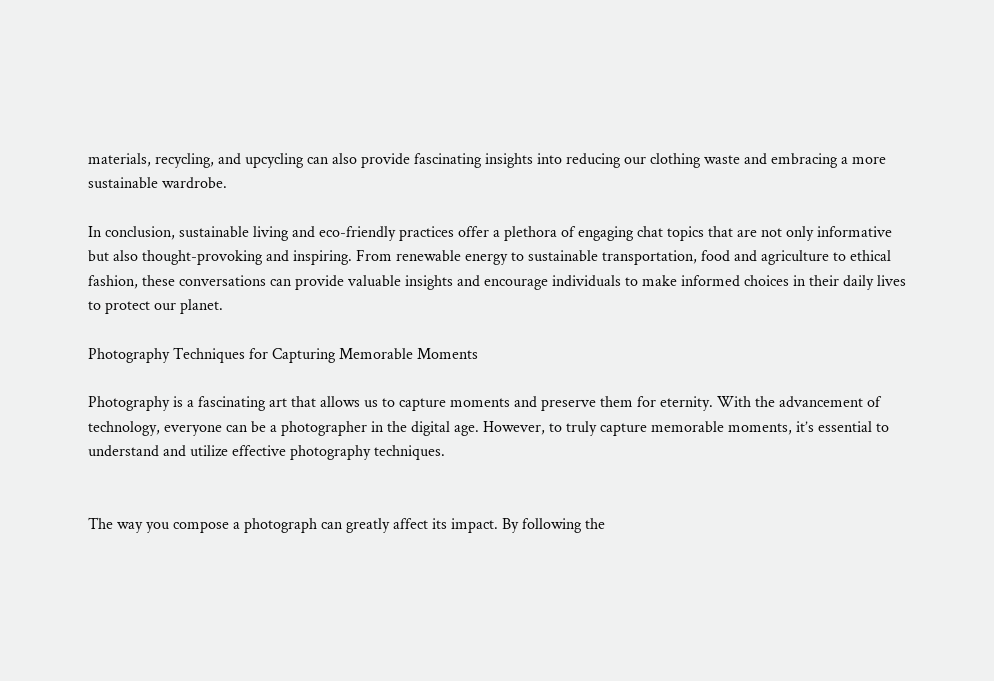materials, recycling, and upcycling can also provide fascinating insights into reducing our clothing waste and embracing a more sustainable wardrobe.

In conclusion, sustainable living and eco-friendly practices offer a plethora of engaging chat topics that are not only informative but also thought-provoking and inspiring. From renewable energy to sustainable transportation, food and agriculture to ethical fashion, these conversations can provide valuable insights and encourage individuals to make informed choices in their daily lives to protect our planet.

Photography Techniques for Capturing Memorable Moments

Photography is a fascinating art that allows us to capture moments and preserve them for eternity. With the advancement of technology, everyone can be a photographer in the digital age. However, to truly capture memorable moments, it’s essential to understand and utilize effective photography techniques.


The way you compose a photograph can greatly affect its impact. By following the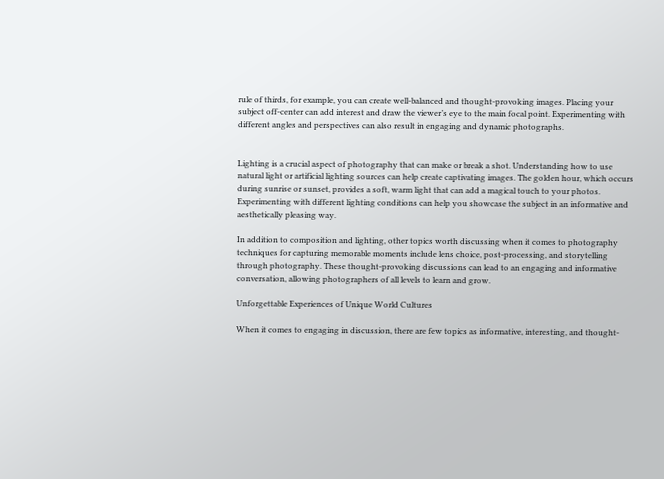rule of thirds, for example, you can create well-balanced and thought-provoking images. Placing your subject off-center can add interest and draw the viewer’s eye to the main focal point. Experimenting with different angles and perspectives can also result in engaging and dynamic photographs.


Lighting is a crucial aspect of photography that can make or break a shot. Understanding how to use natural light or artificial lighting sources can help create captivating images. The golden hour, which occurs during sunrise or sunset, provides a soft, warm light that can add a magical touch to your photos. Experimenting with different lighting conditions can help you showcase the subject in an informative and aesthetically pleasing way.

In addition to composition and lighting, other topics worth discussing when it comes to photography techniques for capturing memorable moments include lens choice, post-processing, and storytelling through photography. These thought-provoking discussions can lead to an engaging and informative conversation, allowing photographers of all levels to learn and grow.

Unforgettable Experiences of Unique World Cultures

When it comes to engaging in discussion, there are few topics as informative, interesting, and thought-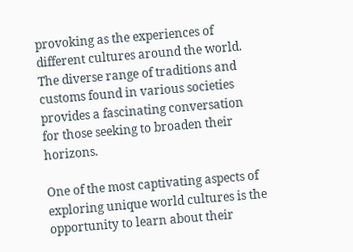provoking as the experiences of different cultures around the world. The diverse range of traditions and customs found in various societies provides a fascinating conversation for those seeking to broaden their horizons.

One of the most captivating aspects of exploring unique world cultures is the opportunity to learn about their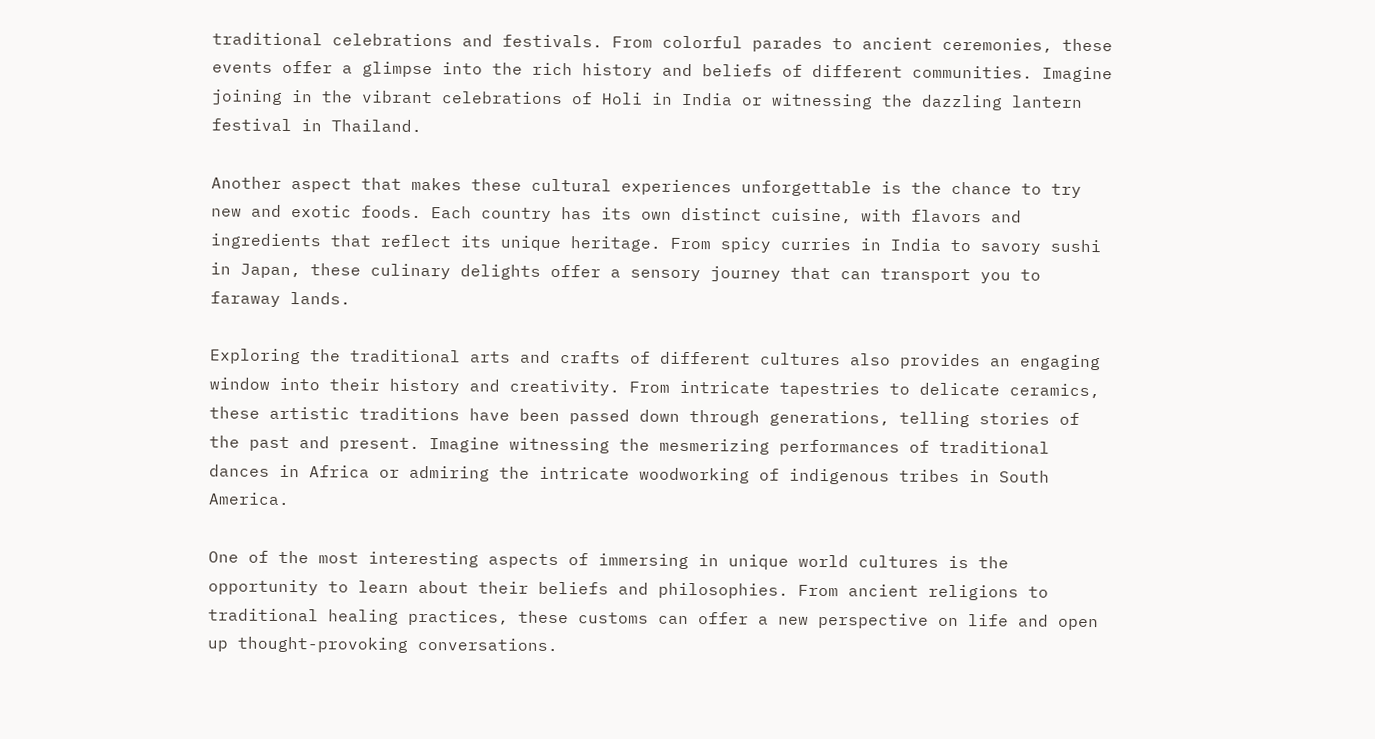traditional celebrations and festivals. From colorful parades to ancient ceremonies, these events offer a glimpse into the rich history and beliefs of different communities. Imagine joining in the vibrant celebrations of Holi in India or witnessing the dazzling lantern festival in Thailand.

Another aspect that makes these cultural experiences unforgettable is the chance to try new and exotic foods. Each country has its own distinct cuisine, with flavors and ingredients that reflect its unique heritage. From spicy curries in India to savory sushi in Japan, these culinary delights offer a sensory journey that can transport you to faraway lands.

Exploring the traditional arts and crafts of different cultures also provides an engaging window into their history and creativity. From intricate tapestries to delicate ceramics, these artistic traditions have been passed down through generations, telling stories of the past and present. Imagine witnessing the mesmerizing performances of traditional dances in Africa or admiring the intricate woodworking of indigenous tribes in South America.

One of the most interesting aspects of immersing in unique world cultures is the opportunity to learn about their beliefs and philosophies. From ancient religions to traditional healing practices, these customs can offer a new perspective on life and open up thought-provoking conversations.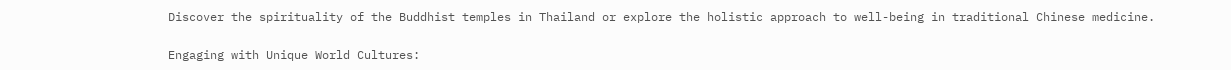Discover the spirituality of the Buddhist temples in Thailand or explore the holistic approach to well-being in traditional Chinese medicine.

Engaging with Unique World Cultures: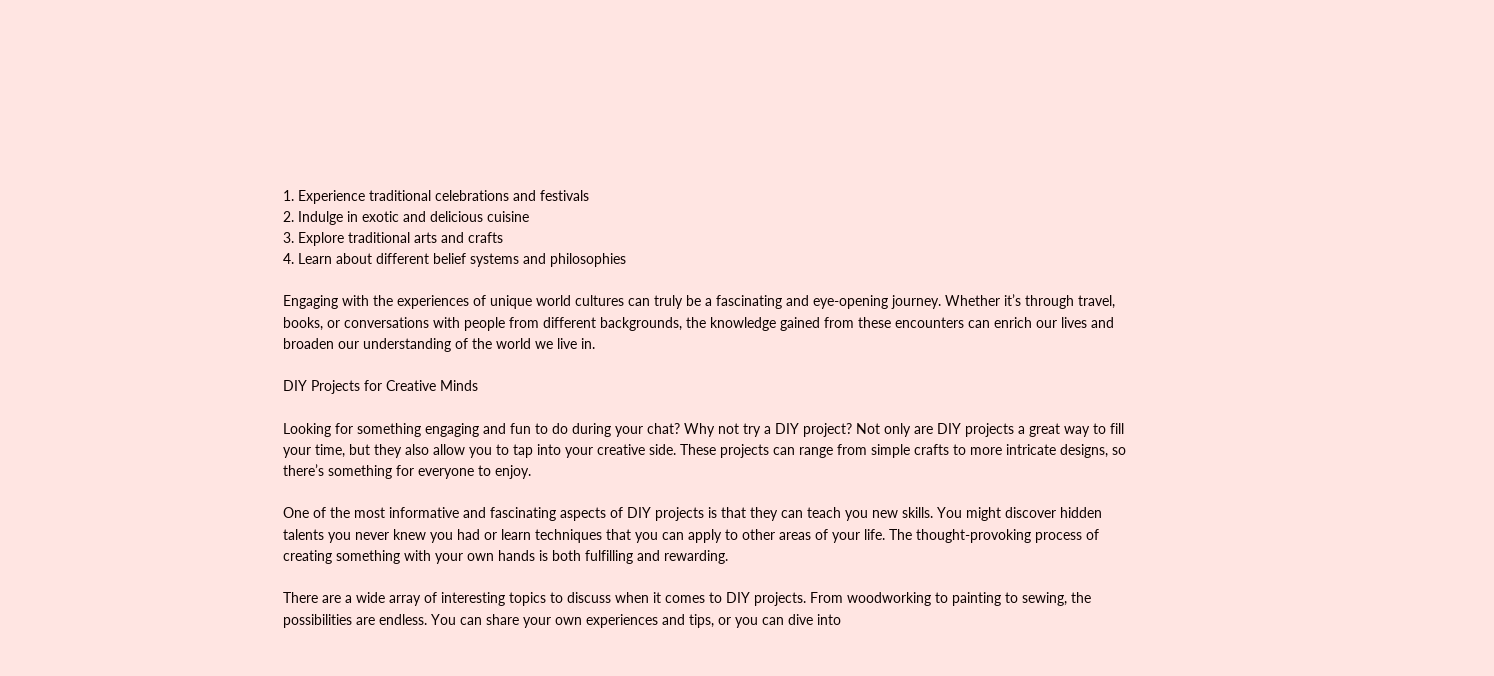1. Experience traditional celebrations and festivals
2. Indulge in exotic and delicious cuisine
3. Explore traditional arts and crafts
4. Learn about different belief systems and philosophies

Engaging with the experiences of unique world cultures can truly be a fascinating and eye-opening journey. Whether it’s through travel, books, or conversations with people from different backgrounds, the knowledge gained from these encounters can enrich our lives and broaden our understanding of the world we live in.

DIY Projects for Creative Minds

Looking for something engaging and fun to do during your chat? Why not try a DIY project? Not only are DIY projects a great way to fill your time, but they also allow you to tap into your creative side. These projects can range from simple crafts to more intricate designs, so there’s something for everyone to enjoy.

One of the most informative and fascinating aspects of DIY projects is that they can teach you new skills. You might discover hidden talents you never knew you had or learn techniques that you can apply to other areas of your life. The thought-provoking process of creating something with your own hands is both fulfilling and rewarding.

There are a wide array of interesting topics to discuss when it comes to DIY projects. From woodworking to painting to sewing, the possibilities are endless. You can share your own experiences and tips, or you can dive into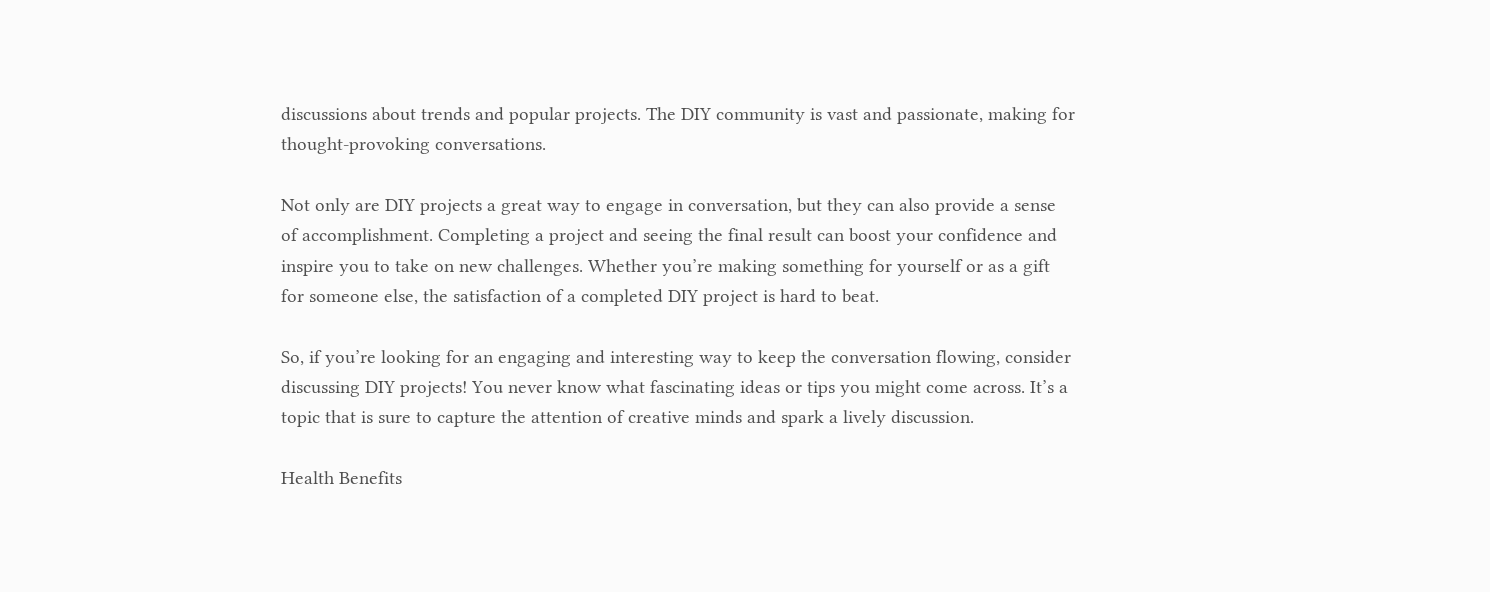discussions about trends and popular projects. The DIY community is vast and passionate, making for thought-provoking conversations.

Not only are DIY projects a great way to engage in conversation, but they can also provide a sense of accomplishment. Completing a project and seeing the final result can boost your confidence and inspire you to take on new challenges. Whether you’re making something for yourself or as a gift for someone else, the satisfaction of a completed DIY project is hard to beat.

So, if you’re looking for an engaging and interesting way to keep the conversation flowing, consider discussing DIY projects! You never know what fascinating ideas or tips you might come across. It’s a topic that is sure to capture the attention of creative minds and spark a lively discussion.

Health Benefits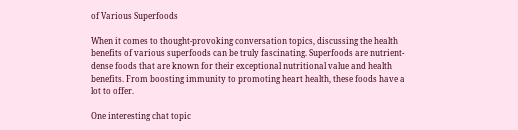of Various Superfoods

When it comes to thought-provoking conversation topics, discussing the health benefits of various superfoods can be truly fascinating. Superfoods are nutrient-dense foods that are known for their exceptional nutritional value and health benefits. From boosting immunity to promoting heart health, these foods have a lot to offer.

One interesting chat topic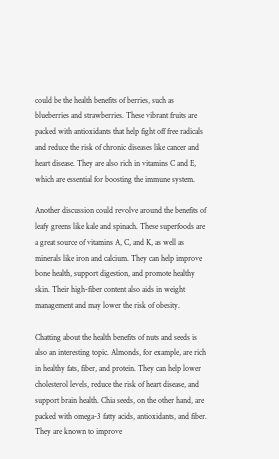could be the health benefits of berries, such as blueberries and strawberries. These vibrant fruits are packed with antioxidants that help fight off free radicals and reduce the risk of chronic diseases like cancer and heart disease. They are also rich in vitamins C and E, which are essential for boosting the immune system.

Another discussion could revolve around the benefits of leafy greens like kale and spinach. These superfoods are a great source of vitamins A, C, and K, as well as minerals like iron and calcium. They can help improve bone health, support digestion, and promote healthy skin. Their high-fiber content also aids in weight management and may lower the risk of obesity.

Chatting about the health benefits of nuts and seeds is also an interesting topic. Almonds, for example, are rich in healthy fats, fiber, and protein. They can help lower cholesterol levels, reduce the risk of heart disease, and support brain health. Chia seeds, on the other hand, are packed with omega-3 fatty acids, antioxidants, and fiber. They are known to improve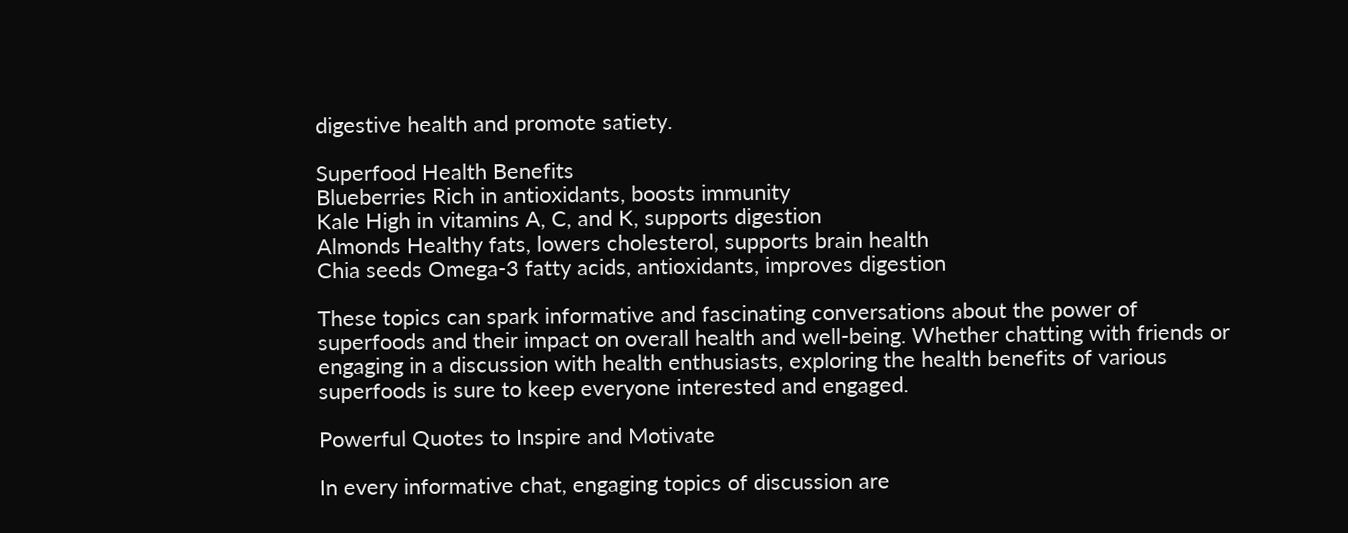digestive health and promote satiety.

Superfood Health Benefits
Blueberries Rich in antioxidants, boosts immunity
Kale High in vitamins A, C, and K, supports digestion
Almonds Healthy fats, lowers cholesterol, supports brain health
Chia seeds Omega-3 fatty acids, antioxidants, improves digestion

These topics can spark informative and fascinating conversations about the power of superfoods and their impact on overall health and well-being. Whether chatting with friends or engaging in a discussion with health enthusiasts, exploring the health benefits of various superfoods is sure to keep everyone interested and engaged.

Powerful Quotes to Inspire and Motivate

In every informative chat, engaging topics of discussion are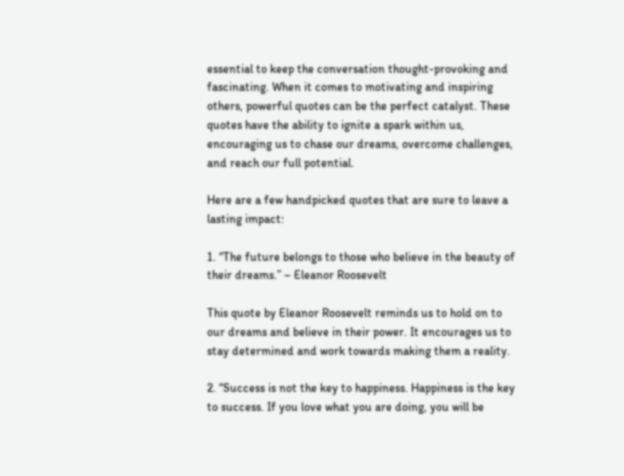essential to keep the conversation thought-provoking and fascinating. When it comes to motivating and inspiring others, powerful quotes can be the perfect catalyst. These quotes have the ability to ignite a spark within us, encouraging us to chase our dreams, overcome challenges, and reach our full potential.

Here are a few handpicked quotes that are sure to leave a lasting impact:

1. “The future belongs to those who believe in the beauty of their dreams.” – Eleanor Roosevelt

This quote by Eleanor Roosevelt reminds us to hold on to our dreams and believe in their power. It encourages us to stay determined and work towards making them a reality.

2. “Success is not the key to happiness. Happiness is the key to success. If you love what you are doing, you will be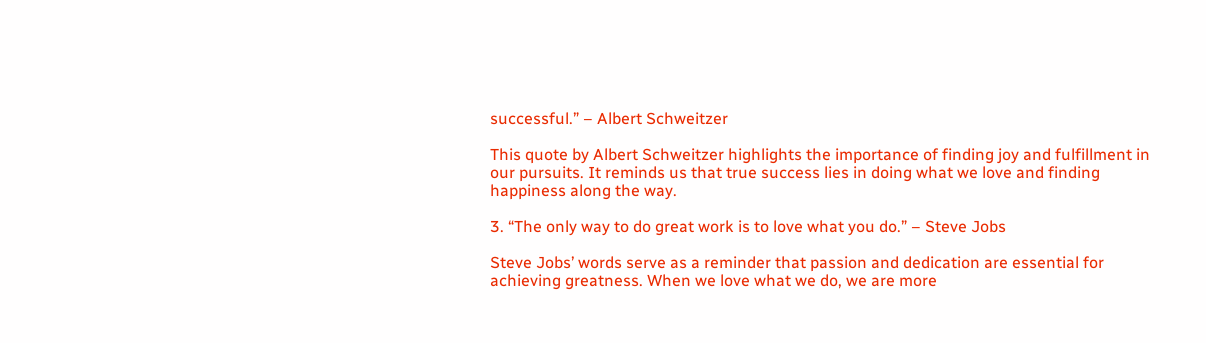successful.” – Albert Schweitzer

This quote by Albert Schweitzer highlights the importance of finding joy and fulfillment in our pursuits. It reminds us that true success lies in doing what we love and finding happiness along the way.

3. “The only way to do great work is to love what you do.” – Steve Jobs

Steve Jobs’ words serve as a reminder that passion and dedication are essential for achieving greatness. When we love what we do, we are more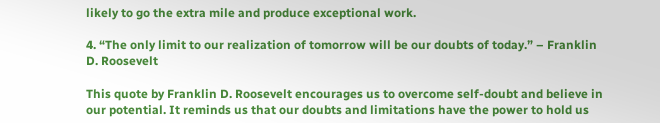likely to go the extra mile and produce exceptional work.

4. “The only limit to our realization of tomorrow will be our doubts of today.” – Franklin D. Roosevelt

This quote by Franklin D. Roosevelt encourages us to overcome self-doubt and believe in our potential. It reminds us that our doubts and limitations have the power to hold us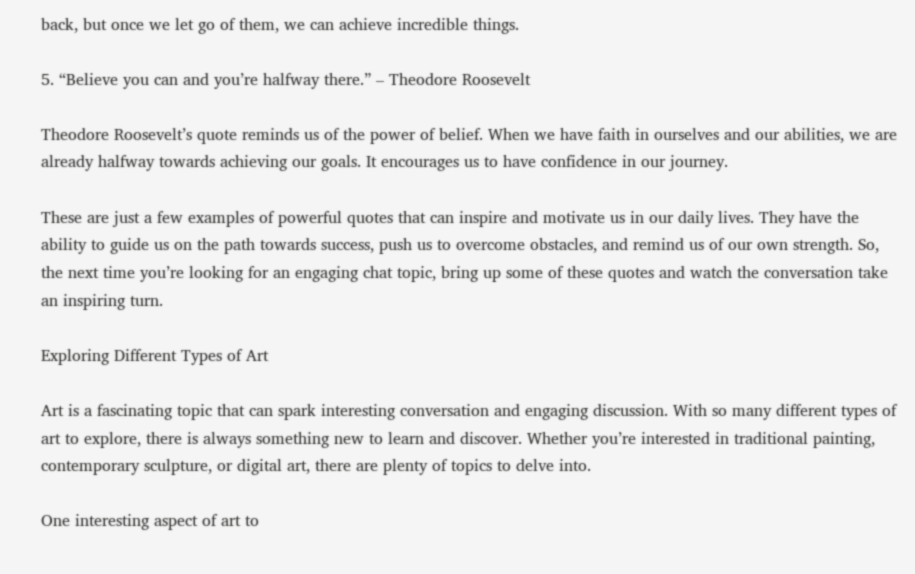back, but once we let go of them, we can achieve incredible things.

5. “Believe you can and you’re halfway there.” – Theodore Roosevelt

Theodore Roosevelt’s quote reminds us of the power of belief. When we have faith in ourselves and our abilities, we are already halfway towards achieving our goals. It encourages us to have confidence in our journey.

These are just a few examples of powerful quotes that can inspire and motivate us in our daily lives. They have the ability to guide us on the path towards success, push us to overcome obstacles, and remind us of our own strength. So, the next time you’re looking for an engaging chat topic, bring up some of these quotes and watch the conversation take an inspiring turn.

Exploring Different Types of Art

Art is a fascinating topic that can spark interesting conversation and engaging discussion. With so many different types of art to explore, there is always something new to learn and discover. Whether you’re interested in traditional painting, contemporary sculpture, or digital art, there are plenty of topics to delve into.

One interesting aspect of art to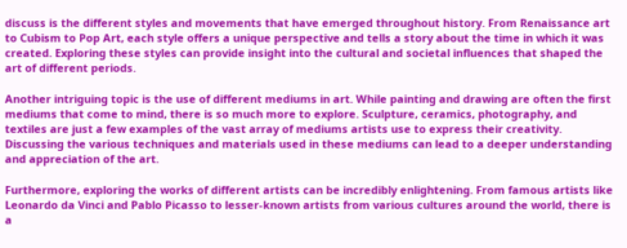discuss is the different styles and movements that have emerged throughout history. From Renaissance art to Cubism to Pop Art, each style offers a unique perspective and tells a story about the time in which it was created. Exploring these styles can provide insight into the cultural and societal influences that shaped the art of different periods.

Another intriguing topic is the use of different mediums in art. While painting and drawing are often the first mediums that come to mind, there is so much more to explore. Sculpture, ceramics, photography, and textiles are just a few examples of the vast array of mediums artists use to express their creativity. Discussing the various techniques and materials used in these mediums can lead to a deeper understanding and appreciation of the art.

Furthermore, exploring the works of different artists can be incredibly enlightening. From famous artists like Leonardo da Vinci and Pablo Picasso to lesser-known artists from various cultures around the world, there is a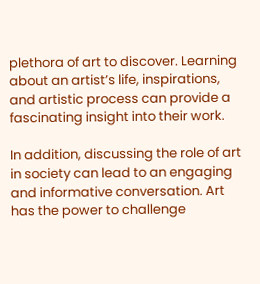plethora of art to discover. Learning about an artist’s life, inspirations, and artistic process can provide a fascinating insight into their work.

In addition, discussing the role of art in society can lead to an engaging and informative conversation. Art has the power to challenge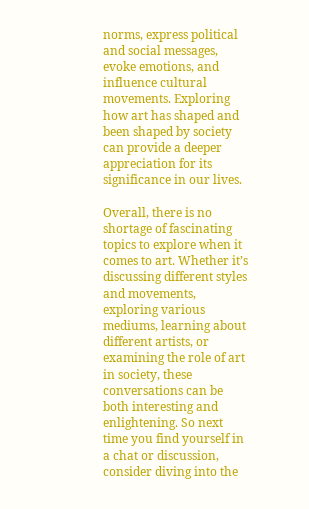norms, express political and social messages, evoke emotions, and influence cultural movements. Exploring how art has shaped and been shaped by society can provide a deeper appreciation for its significance in our lives.

Overall, there is no shortage of fascinating topics to explore when it comes to art. Whether it’s discussing different styles and movements, exploring various mediums, learning about different artists, or examining the role of art in society, these conversations can be both interesting and enlightening. So next time you find yourself in a chat or discussion, consider diving into the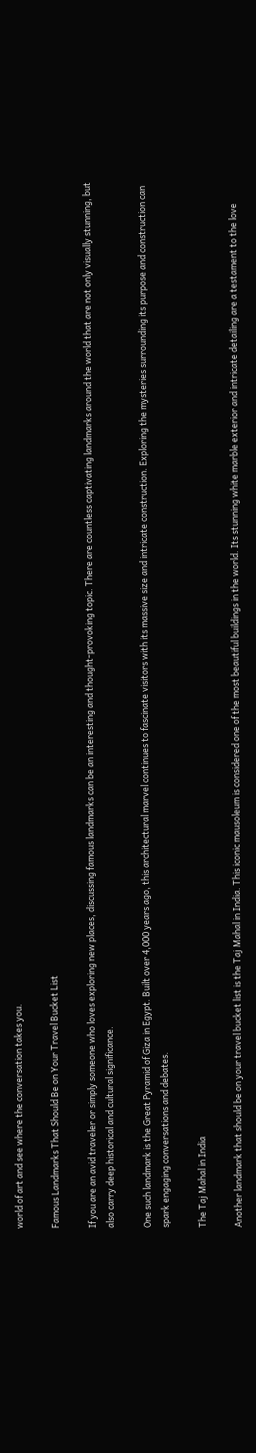world of art and see where the conversation takes you.

Famous Landmarks That Should Be on Your Travel Bucket List

If you are an avid traveler or simply someone who loves exploring new places, discussing famous landmarks can be an interesting and thought-provoking topic. There are countless captivating landmarks around the world that are not only visually stunning, but also carry deep historical and cultural significance.

One such landmark is the Great Pyramid of Giza in Egypt. Built over 4,000 years ago, this architectural marvel continues to fascinate visitors with its massive size and intricate construction. Exploring the mysteries surrounding its purpose and construction can spark engaging conversations and debates.

The Taj Mahal in India

Another landmark that should be on your travel bucket list is the Taj Mahal in India. This iconic mausoleum is considered one of the most beautiful buildings in the world. Its stunning white marble exterior and intricate detailing are a testament to the love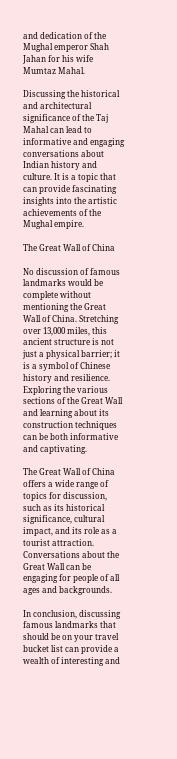and dedication of the Mughal emperor Shah Jahan for his wife Mumtaz Mahal.

Discussing the historical and architectural significance of the Taj Mahal can lead to informative and engaging conversations about Indian history and culture. It is a topic that can provide fascinating insights into the artistic achievements of the Mughal empire.

The Great Wall of China

No discussion of famous landmarks would be complete without mentioning the Great Wall of China. Stretching over 13,000 miles, this ancient structure is not just a physical barrier; it is a symbol of Chinese history and resilience. Exploring the various sections of the Great Wall and learning about its construction techniques can be both informative and captivating.

The Great Wall of China offers a wide range of topics for discussion, such as its historical significance, cultural impact, and its role as a tourist attraction. Conversations about the Great Wall can be engaging for people of all ages and backgrounds.

In conclusion, discussing famous landmarks that should be on your travel bucket list can provide a wealth of interesting and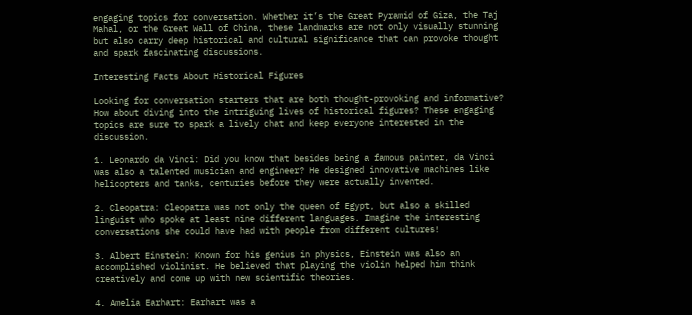engaging topics for conversation. Whether it’s the Great Pyramid of Giza, the Taj Mahal, or the Great Wall of China, these landmarks are not only visually stunning but also carry deep historical and cultural significance that can provoke thought and spark fascinating discussions.

Interesting Facts About Historical Figures

Looking for conversation starters that are both thought-provoking and informative? How about diving into the intriguing lives of historical figures? These engaging topics are sure to spark a lively chat and keep everyone interested in the discussion.

1. Leonardo da Vinci: Did you know that besides being a famous painter, da Vinci was also a talented musician and engineer? He designed innovative machines like helicopters and tanks, centuries before they were actually invented.

2. Cleopatra: Cleopatra was not only the queen of Egypt, but also a skilled linguist who spoke at least nine different languages. Imagine the interesting conversations she could have had with people from different cultures!

3. Albert Einstein: Known for his genius in physics, Einstein was also an accomplished violinist. He believed that playing the violin helped him think creatively and come up with new scientific theories.

4. Amelia Earhart: Earhart was a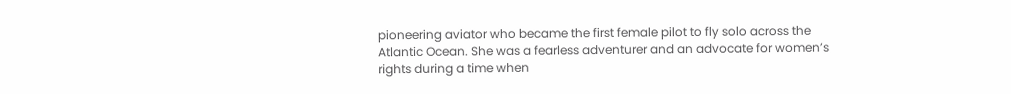pioneering aviator who became the first female pilot to fly solo across the Atlantic Ocean. She was a fearless adventurer and an advocate for women’s rights during a time when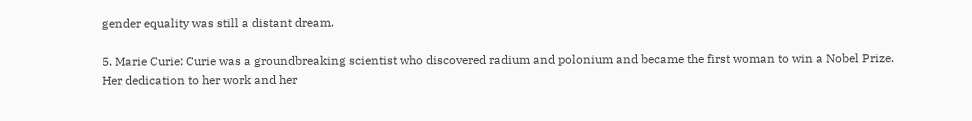gender equality was still a distant dream.

5. Marie Curie: Curie was a groundbreaking scientist who discovered radium and polonium and became the first woman to win a Nobel Prize. Her dedication to her work and her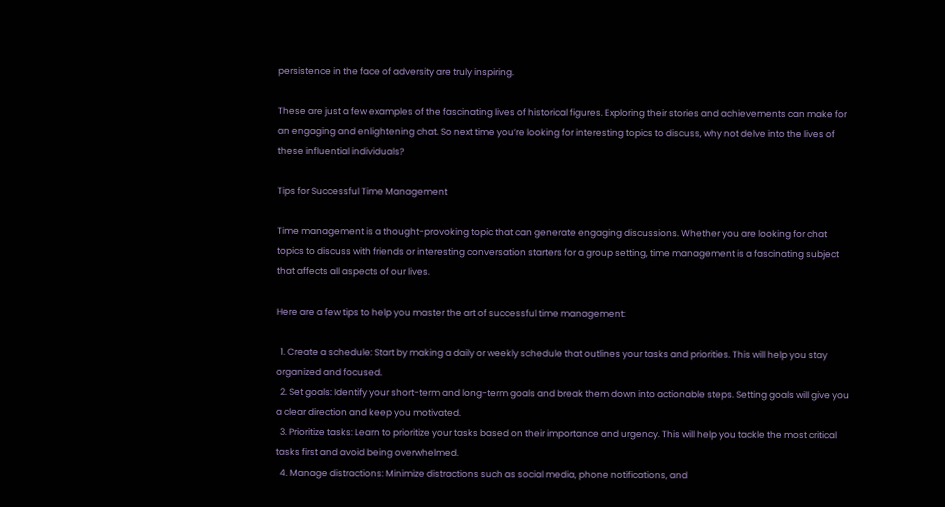persistence in the face of adversity are truly inspiring.

These are just a few examples of the fascinating lives of historical figures. Exploring their stories and achievements can make for an engaging and enlightening chat. So next time you’re looking for interesting topics to discuss, why not delve into the lives of these influential individuals?

Tips for Successful Time Management

Time management is a thought-provoking topic that can generate engaging discussions. Whether you are looking for chat topics to discuss with friends or interesting conversation starters for a group setting, time management is a fascinating subject that affects all aspects of our lives.

Here are a few tips to help you master the art of successful time management:

  1. Create a schedule: Start by making a daily or weekly schedule that outlines your tasks and priorities. This will help you stay organized and focused.
  2. Set goals: Identify your short-term and long-term goals and break them down into actionable steps. Setting goals will give you a clear direction and keep you motivated.
  3. Prioritize tasks: Learn to prioritize your tasks based on their importance and urgency. This will help you tackle the most critical tasks first and avoid being overwhelmed.
  4. Manage distractions: Minimize distractions such as social media, phone notifications, and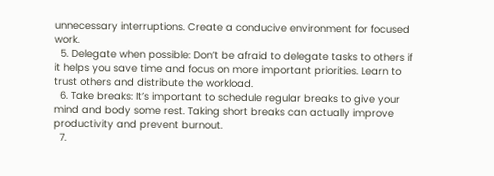unnecessary interruptions. Create a conducive environment for focused work.
  5. Delegate when possible: Don’t be afraid to delegate tasks to others if it helps you save time and focus on more important priorities. Learn to trust others and distribute the workload.
  6. Take breaks: It’s important to schedule regular breaks to give your mind and body some rest. Taking short breaks can actually improve productivity and prevent burnout.
  7.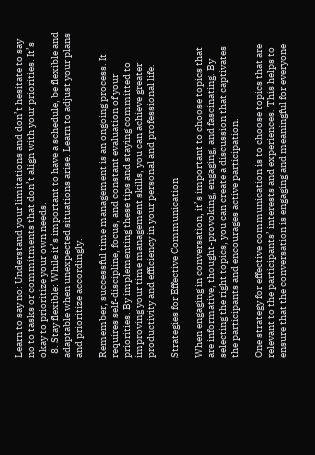Learn to say no: Understand your limitations and don’t hesitate to say no to tasks or commitments that don’t align with your priorities. It’s okay to prioritize your own needs.
  8. Stay flexible: While it’s important to have a schedule, be flexible and adaptable when unexpected situations arise. Learn to adjust your plans and prioritize accordingly.

Remember, successful time management is an ongoing process. It requires self-discipline, focus, and constant evaluation of your priorities. By implementing these tips and staying committed to improving your time management skills, you can achieve greater productivity and efficiency in your personal and professional life.

Strategies for Effective Communication

When engaging in conversation, it’s important to choose topics that are informative, thought-provoking, engaging, and fascinating. By selecting the right topics, you can create a discussion that captivates the participants and encourages active participation.

One strategy for effective communication is to choose topics that are relevant to the participants’ interests and experiences. This helps to ensure that the conversation is engaging and meaningful for everyone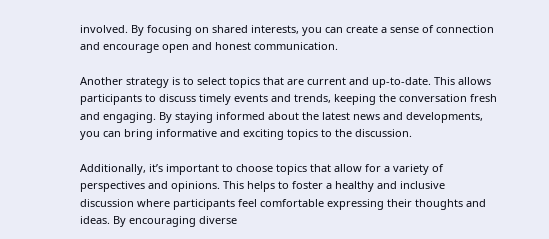involved. By focusing on shared interests, you can create a sense of connection and encourage open and honest communication.

Another strategy is to select topics that are current and up-to-date. This allows participants to discuss timely events and trends, keeping the conversation fresh and engaging. By staying informed about the latest news and developments, you can bring informative and exciting topics to the discussion.

Additionally, it’s important to choose topics that allow for a variety of perspectives and opinions. This helps to foster a healthy and inclusive discussion where participants feel comfortable expressing their thoughts and ideas. By encouraging diverse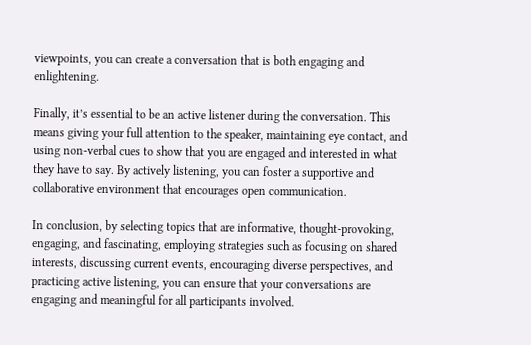viewpoints, you can create a conversation that is both engaging and enlightening.

Finally, it’s essential to be an active listener during the conversation. This means giving your full attention to the speaker, maintaining eye contact, and using non-verbal cues to show that you are engaged and interested in what they have to say. By actively listening, you can foster a supportive and collaborative environment that encourages open communication.

In conclusion, by selecting topics that are informative, thought-provoking, engaging, and fascinating, employing strategies such as focusing on shared interests, discussing current events, encouraging diverse perspectives, and practicing active listening, you can ensure that your conversations are engaging and meaningful for all participants involved.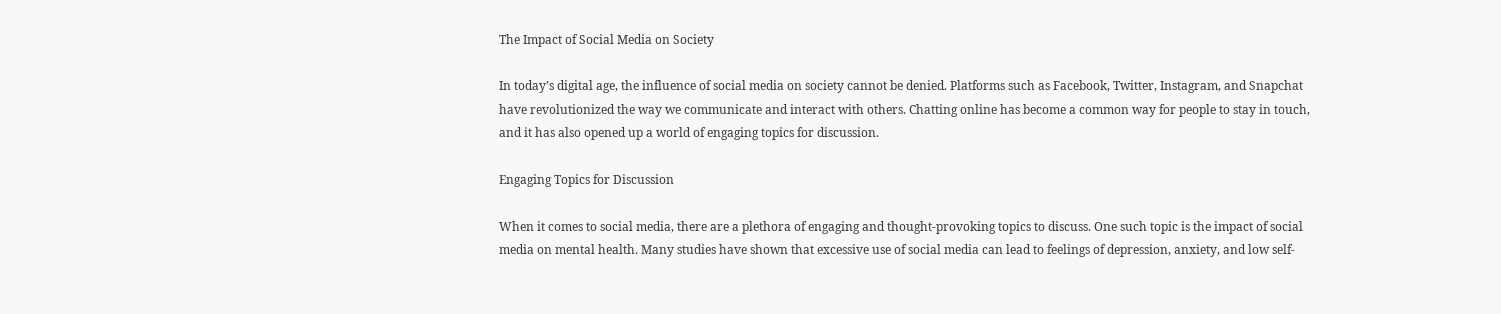The Impact of Social Media on Society

In today’s digital age, the influence of social media on society cannot be denied. Platforms such as Facebook, Twitter, Instagram, and Snapchat have revolutionized the way we communicate and interact with others. Chatting online has become a common way for people to stay in touch, and it has also opened up a world of engaging topics for discussion.

Engaging Topics for Discussion

When it comes to social media, there are a plethora of engaging and thought-provoking topics to discuss. One such topic is the impact of social media on mental health. Many studies have shown that excessive use of social media can lead to feelings of depression, anxiety, and low self-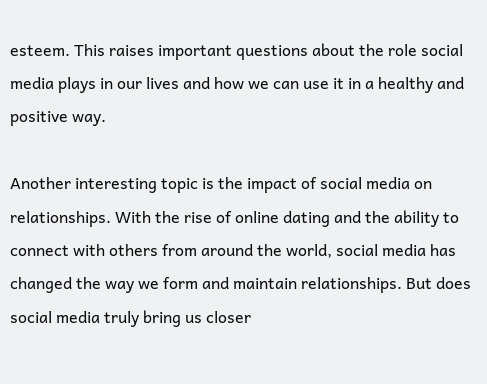esteem. This raises important questions about the role social media plays in our lives and how we can use it in a healthy and positive way.

Another interesting topic is the impact of social media on relationships. With the rise of online dating and the ability to connect with others from around the world, social media has changed the way we form and maintain relationships. But does social media truly bring us closer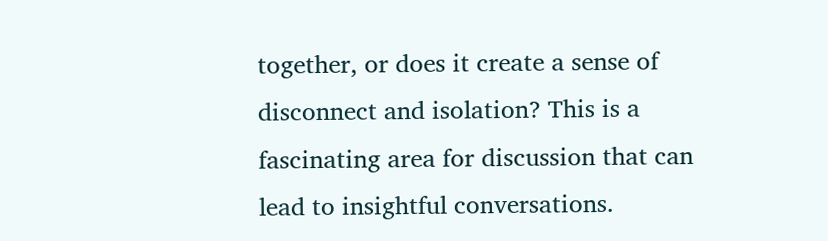together, or does it create a sense of disconnect and isolation? This is a fascinating area for discussion that can lead to insightful conversations.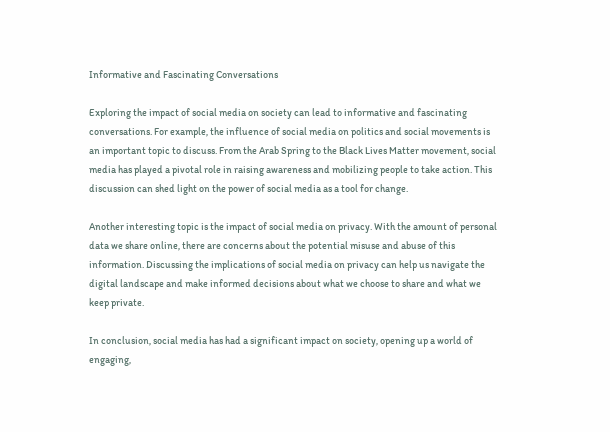Informative and Fascinating Conversations

Exploring the impact of social media on society can lead to informative and fascinating conversations. For example, the influence of social media on politics and social movements is an important topic to discuss. From the Arab Spring to the Black Lives Matter movement, social media has played a pivotal role in raising awareness and mobilizing people to take action. This discussion can shed light on the power of social media as a tool for change.

Another interesting topic is the impact of social media on privacy. With the amount of personal data we share online, there are concerns about the potential misuse and abuse of this information. Discussing the implications of social media on privacy can help us navigate the digital landscape and make informed decisions about what we choose to share and what we keep private.

In conclusion, social media has had a significant impact on society, opening up a world of engaging,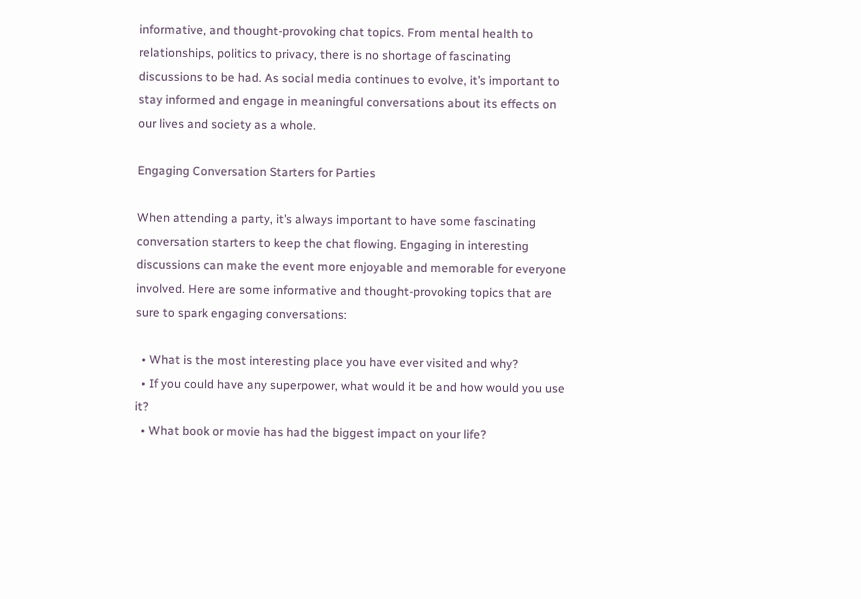informative, and thought-provoking chat topics. From mental health to relationships, politics to privacy, there is no shortage of fascinating discussions to be had. As social media continues to evolve, it’s important to stay informed and engage in meaningful conversations about its effects on our lives and society as a whole.

Engaging Conversation Starters for Parties

When attending a party, it’s always important to have some fascinating conversation starters to keep the chat flowing. Engaging in interesting discussions can make the event more enjoyable and memorable for everyone involved. Here are some informative and thought-provoking topics that are sure to spark engaging conversations:

  • What is the most interesting place you have ever visited and why?
  • If you could have any superpower, what would it be and how would you use it?
  • What book or movie has had the biggest impact on your life?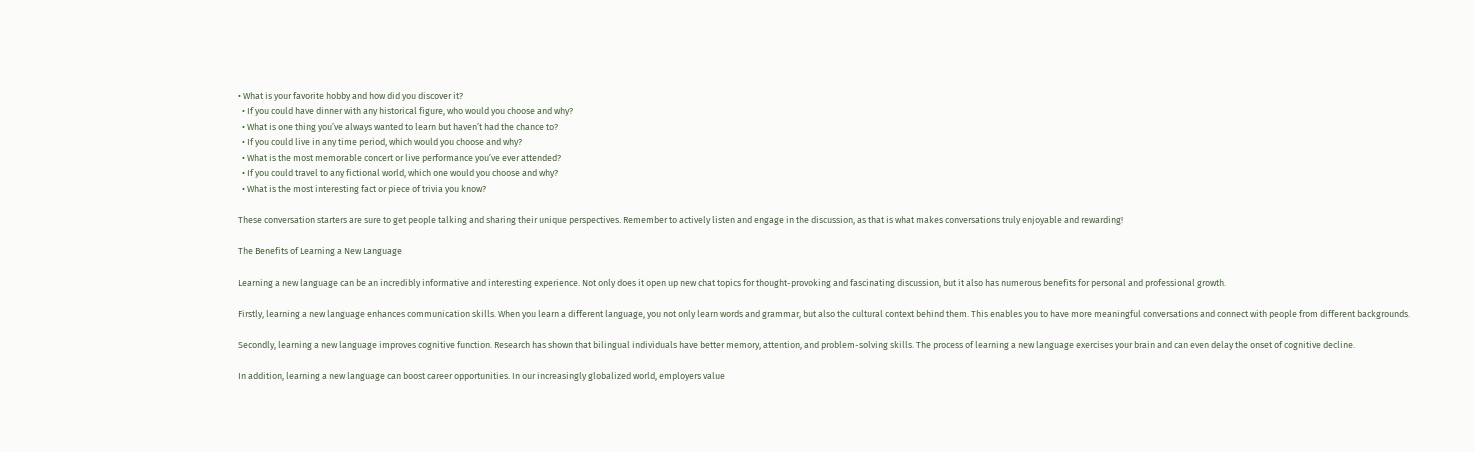• What is your favorite hobby and how did you discover it?
  • If you could have dinner with any historical figure, who would you choose and why?
  • What is one thing you’ve always wanted to learn but haven’t had the chance to?
  • If you could live in any time period, which would you choose and why?
  • What is the most memorable concert or live performance you’ve ever attended?
  • If you could travel to any fictional world, which one would you choose and why?
  • What is the most interesting fact or piece of trivia you know?

These conversation starters are sure to get people talking and sharing their unique perspectives. Remember to actively listen and engage in the discussion, as that is what makes conversations truly enjoyable and rewarding!

The Benefits of Learning a New Language

Learning a new language can be an incredibly informative and interesting experience. Not only does it open up new chat topics for thought-provoking and fascinating discussion, but it also has numerous benefits for personal and professional growth.

Firstly, learning a new language enhances communication skills. When you learn a different language, you not only learn words and grammar, but also the cultural context behind them. This enables you to have more meaningful conversations and connect with people from different backgrounds.

Secondly, learning a new language improves cognitive function. Research has shown that bilingual individuals have better memory, attention, and problem-solving skills. The process of learning a new language exercises your brain and can even delay the onset of cognitive decline.

In addition, learning a new language can boost career opportunities. In our increasingly globalized world, employers value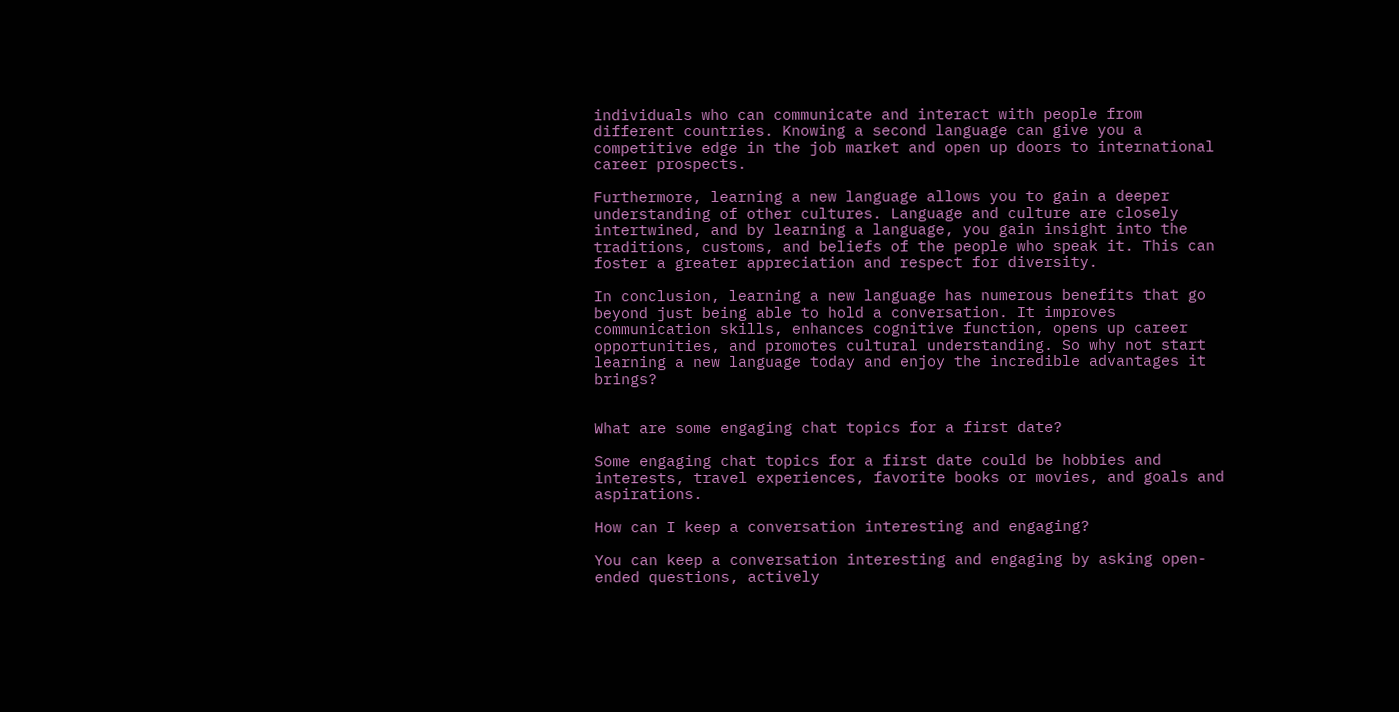individuals who can communicate and interact with people from different countries. Knowing a second language can give you a competitive edge in the job market and open up doors to international career prospects.

Furthermore, learning a new language allows you to gain a deeper understanding of other cultures. Language and culture are closely intertwined, and by learning a language, you gain insight into the traditions, customs, and beliefs of the people who speak it. This can foster a greater appreciation and respect for diversity.

In conclusion, learning a new language has numerous benefits that go beyond just being able to hold a conversation. It improves communication skills, enhances cognitive function, opens up career opportunities, and promotes cultural understanding. So why not start learning a new language today and enjoy the incredible advantages it brings?


What are some engaging chat topics for a first date?

Some engaging chat topics for a first date could be hobbies and interests, travel experiences, favorite books or movies, and goals and aspirations.

How can I keep a conversation interesting and engaging?

You can keep a conversation interesting and engaging by asking open-ended questions, actively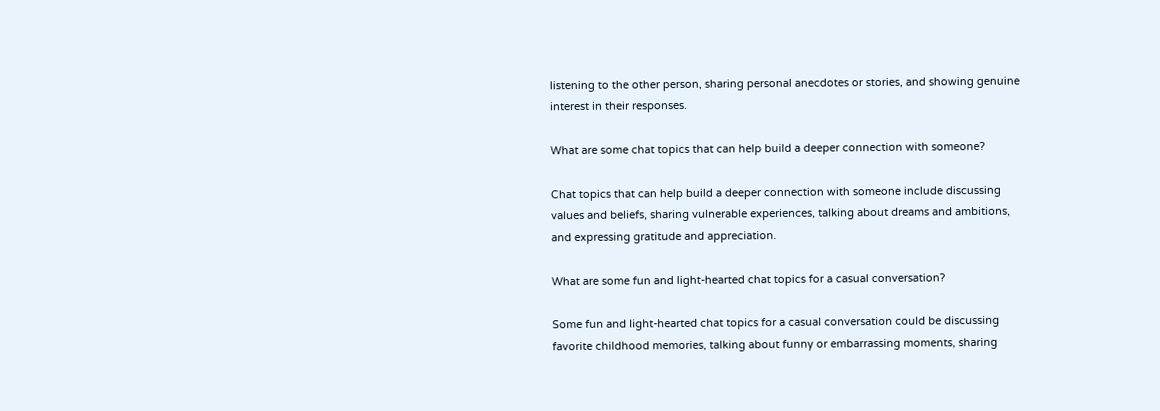listening to the other person, sharing personal anecdotes or stories, and showing genuine interest in their responses.

What are some chat topics that can help build a deeper connection with someone?

Chat topics that can help build a deeper connection with someone include discussing values and beliefs, sharing vulnerable experiences, talking about dreams and ambitions, and expressing gratitude and appreciation.

What are some fun and light-hearted chat topics for a casual conversation?

Some fun and light-hearted chat topics for a casual conversation could be discussing favorite childhood memories, talking about funny or embarrassing moments, sharing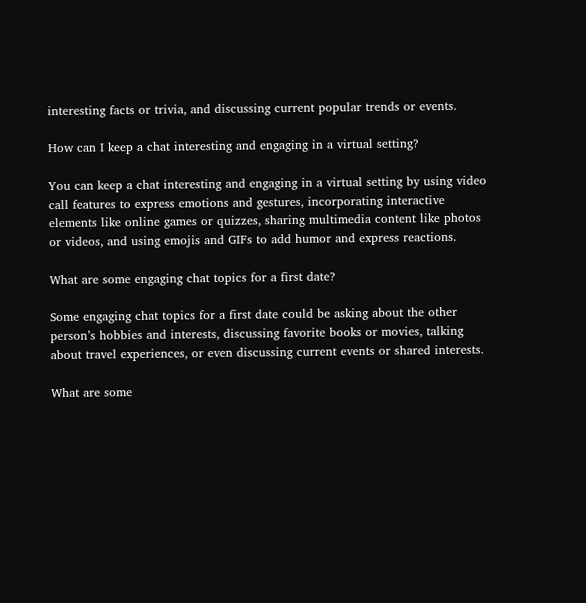interesting facts or trivia, and discussing current popular trends or events.

How can I keep a chat interesting and engaging in a virtual setting?

You can keep a chat interesting and engaging in a virtual setting by using video call features to express emotions and gestures, incorporating interactive elements like online games or quizzes, sharing multimedia content like photos or videos, and using emojis and GIFs to add humor and express reactions.

What are some engaging chat topics for a first date?

Some engaging chat topics for a first date could be asking about the other person’s hobbies and interests, discussing favorite books or movies, talking about travel experiences, or even discussing current events or shared interests.

What are some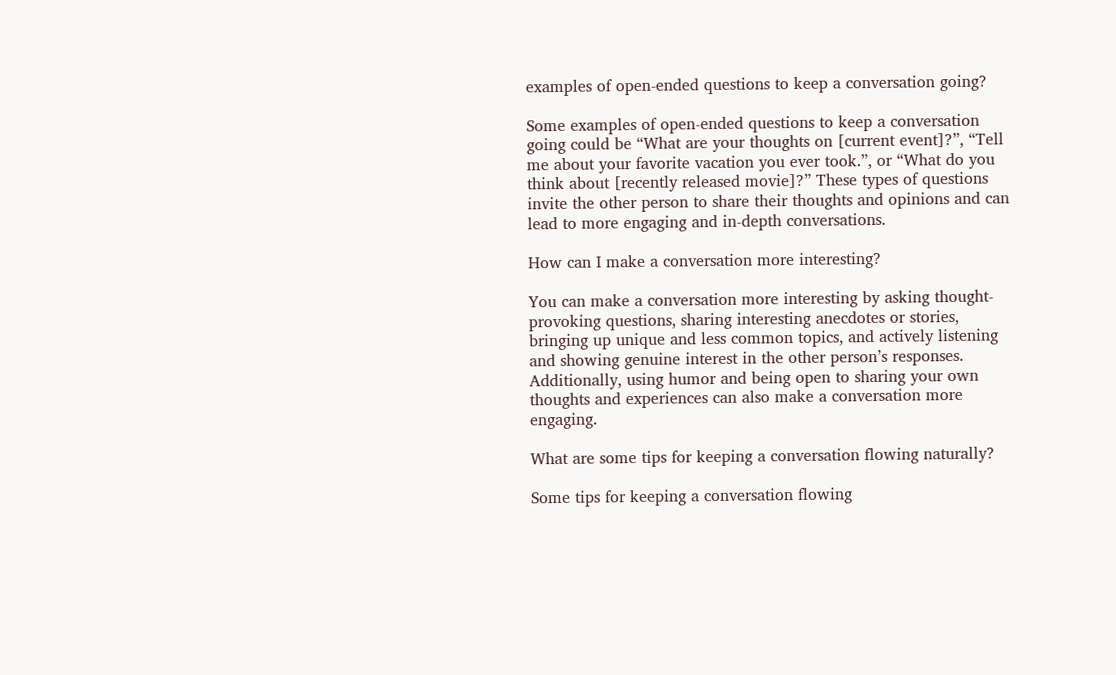examples of open-ended questions to keep a conversation going?

Some examples of open-ended questions to keep a conversation going could be “What are your thoughts on [current event]?”, “Tell me about your favorite vacation you ever took.”, or “What do you think about [recently released movie]?” These types of questions invite the other person to share their thoughts and opinions and can lead to more engaging and in-depth conversations.

How can I make a conversation more interesting?

You can make a conversation more interesting by asking thought-provoking questions, sharing interesting anecdotes or stories, bringing up unique and less common topics, and actively listening and showing genuine interest in the other person’s responses. Additionally, using humor and being open to sharing your own thoughts and experiences can also make a conversation more engaging.

What are some tips for keeping a conversation flowing naturally?

Some tips for keeping a conversation flowing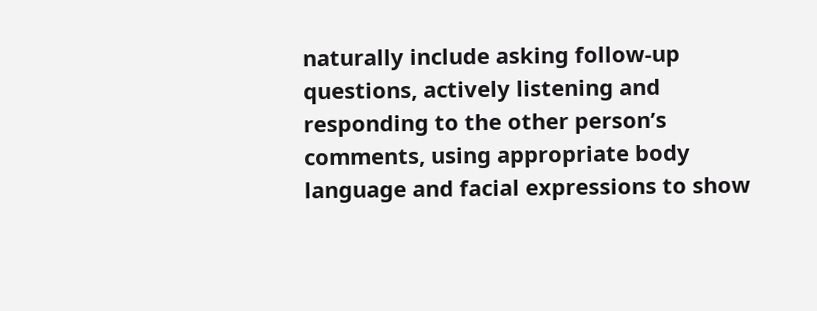naturally include asking follow-up questions, actively listening and responding to the other person’s comments, using appropriate body language and facial expressions to show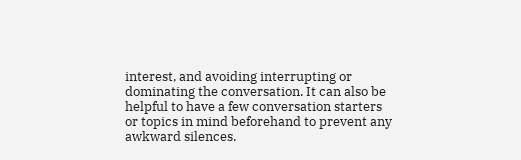interest, and avoiding interrupting or dominating the conversation. It can also be helpful to have a few conversation starters or topics in mind beforehand to prevent any awkward silences.